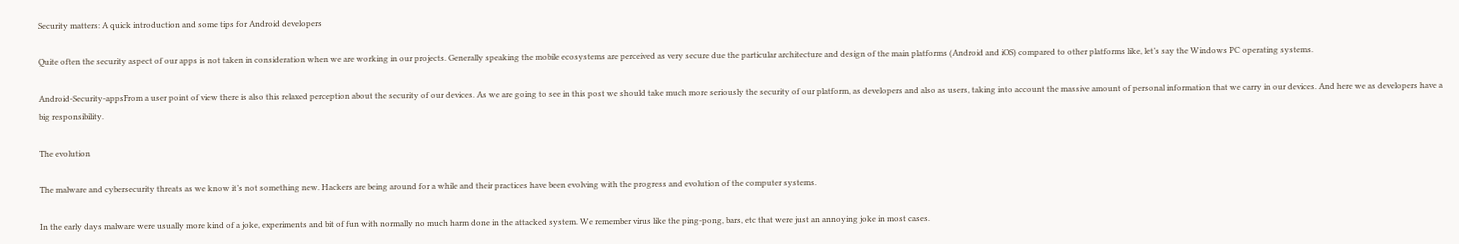Security matters: A quick introduction and some tips for Android developers

Quite often the security aspect of our apps is not taken in consideration when we are working in our projects. Generally speaking the mobile ecosystems are perceived as very secure due the particular architecture and design of the main platforms (Android and iOS) compared to other platforms like, let’s say the Windows PC operating systems.

Android-Security-appsFrom a user point of view there is also this relaxed perception about the security of our devices. As we are going to see in this post we should take much more seriously the security of our platform, as developers and also as users, taking into account the massive amount of personal information that we carry in our devices. And here we as developers have a big responsibility.

The evolution

The malware and cybersecurity threats as we know it’s not something new. Hackers are being around for a while and their practices have been evolving with the progress and evolution of the computer systems.

In the early days malware were usually more kind of a joke, experiments and bit of fun with normally no much harm done in the attacked system. We remember virus like the ping-pong, bars, etc that were just an annoying joke in most cases.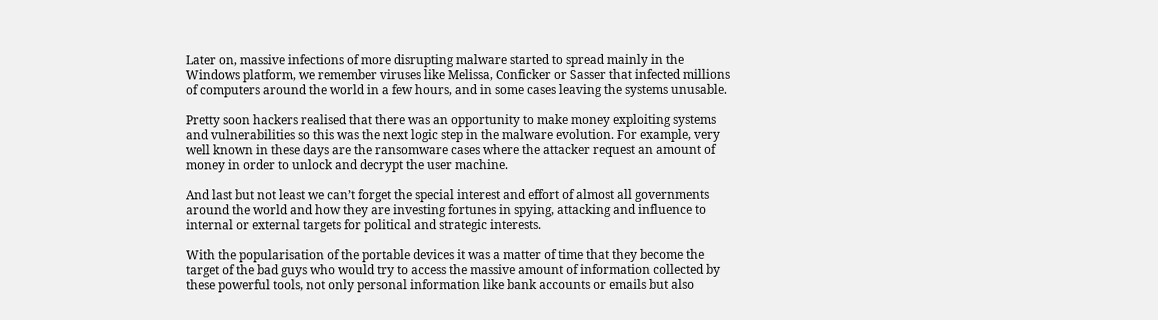Later on, massive infections of more disrupting malware started to spread mainly in the Windows platform, we remember viruses like Melissa, Conficker or Sasser that infected millions of computers around the world in a few hours, and in some cases leaving the systems unusable.

Pretty soon hackers realised that there was an opportunity to make money exploiting systems and vulnerabilities so this was the next logic step in the malware evolution. For example, very well known in these days are the ransomware cases where the attacker request an amount of money in order to unlock and decrypt the user machine.

And last but not least we can’t forget the special interest and effort of almost all governments around the world and how they are investing fortunes in spying, attacking and influence to internal or external targets for political and strategic interests.

With the popularisation of the portable devices it was a matter of time that they become the target of the bad guys who would try to access the massive amount of information collected by these powerful tools, not only personal information like bank accounts or emails but also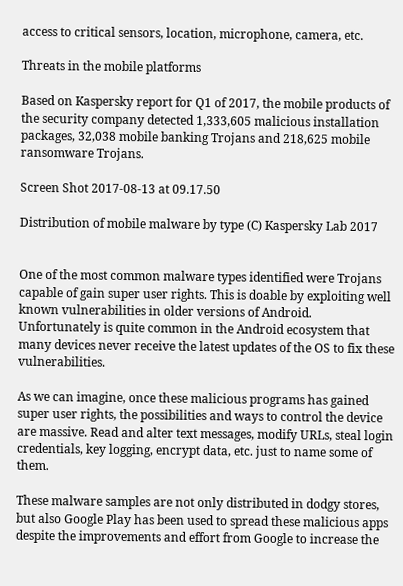access to critical sensors, location, microphone, camera, etc.

Threats in the mobile platforms

Based on Kaspersky report for Q1 of 2017, the mobile products of the security company detected 1,333,605 malicious installation packages, 32,038 mobile banking Trojans and 218,625 mobile ransomware Trojans.

Screen Shot 2017-08-13 at 09.17.50

Distribution of mobile malware by type (C) Kaspersky Lab 2017


One of the most common malware types identified were Trojans capable of gain super user rights. This is doable by exploiting well known vulnerabilities in older versions of Android. Unfortunately is quite common in the Android ecosystem that many devices never receive the latest updates of the OS to fix these vulnerabilities.

As we can imagine, once these malicious programs has gained super user rights, the possibilities and ways to control the device are massive. Read and alter text messages, modify URLs, steal login credentials, key logging, encrypt data, etc. just to name some of them.

These malware samples are not only distributed in dodgy stores, but also Google Play has been used to spread these malicious apps despite the improvements and effort from Google to increase the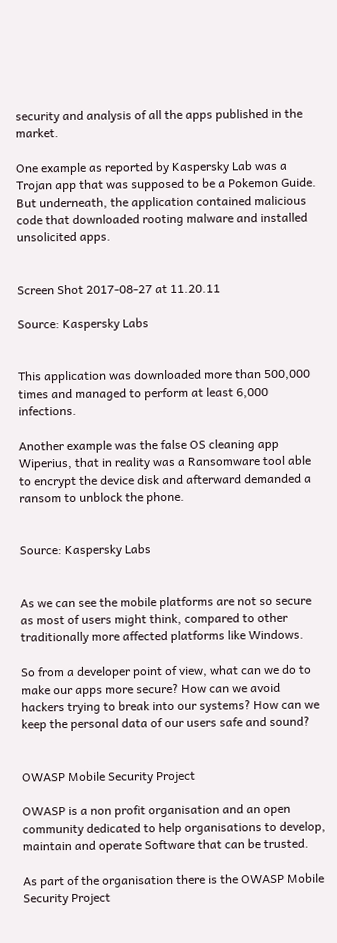security and analysis of all the apps published in the market.

One example as reported by Kaspersky Lab was a Trojan app that was supposed to be a Pokemon Guide. But underneath, the application contained malicious code that downloaded rooting malware and installed unsolicited apps.


Screen Shot 2017-08-27 at 11.20.11

Source: Kaspersky Labs


This application was downloaded more than 500,000 times and managed to perform at least 6,000 infections.

Another example was the false OS cleaning app Wiperius, that in reality was a Ransomware tool able to encrypt the device disk and afterward demanded a ransom to unblock the phone.


Source: Kaspersky Labs


As we can see the mobile platforms are not so secure as most of users might think, compared to other traditionally more affected platforms like Windows.

So from a developer point of view, what can we do to make our apps more secure? How can we avoid hackers trying to break into our systems? How can we keep the personal data of our users safe and sound?


OWASP Mobile Security Project

OWASP is a non profit organisation and an open community dedicated to help organisations to develop, maintain and operate Software that can be trusted.

As part of the organisation there is the OWASP Mobile Security Project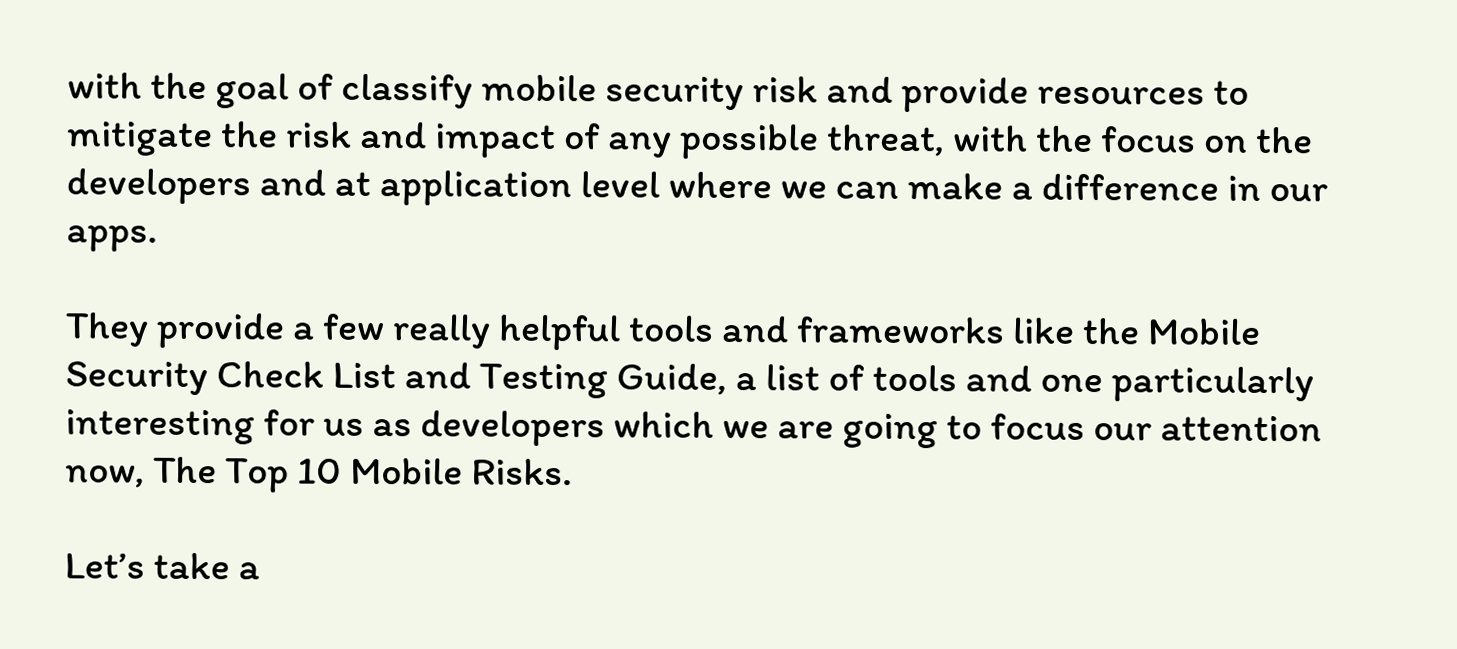with the goal of classify mobile security risk and provide resources to mitigate the risk and impact of any possible threat, with the focus on the developers and at application level where we can make a difference in our apps.

They provide a few really helpful tools and frameworks like the Mobile Security Check List and Testing Guide, a list of tools and one particularly interesting for us as developers which we are going to focus our attention now, The Top 10 Mobile Risks.

Let’s take a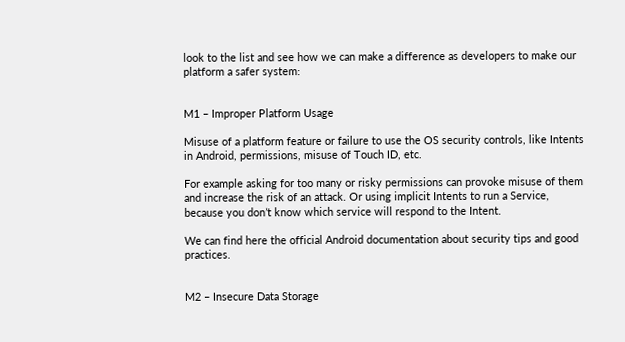look to the list and see how we can make a difference as developers to make our platform a safer system:


M1 – Improper Platform Usage

Misuse of a platform feature or failure to use the OS security controls, like Intents in Android, permissions, misuse of Touch ID, etc.

For example asking for too many or risky permissions can provoke misuse of them and increase the risk of an attack. Or using implicit Intents to run a Service, because you don’t know which service will respond to the Intent.

We can find here the official Android documentation about security tips and good practices.


M2 – Insecure Data Storage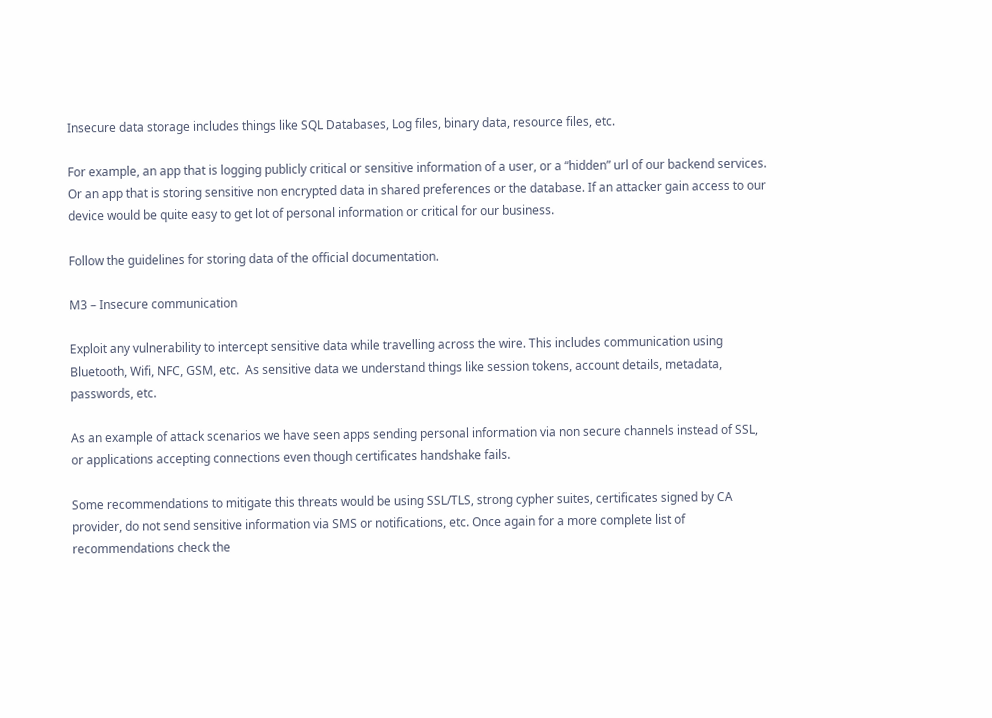Insecure data storage includes things like SQL Databases, Log files, binary data, resource files, etc.

For example, an app that is logging publicly critical or sensitive information of a user, or a “hidden” url of our backend services. Or an app that is storing sensitive non encrypted data in shared preferences or the database. If an attacker gain access to our device would be quite easy to get lot of personal information or critical for our business.

Follow the guidelines for storing data of the official documentation.

M3 – Insecure communication

Exploit any vulnerability to intercept sensitive data while travelling across the wire. This includes communication using Bluetooth, Wifi, NFC, GSM, etc.  As sensitive data we understand things like session tokens, account details, metadata, passwords, etc.

As an example of attack scenarios we have seen apps sending personal information via non secure channels instead of SSL, or applications accepting connections even though certificates handshake fails.

Some recommendations to mitigate this threats would be using SSL/TLS, strong cypher suites, certificates signed by CA provider, do not send sensitive information via SMS or notifications, etc. Once again for a more complete list of recommendations check the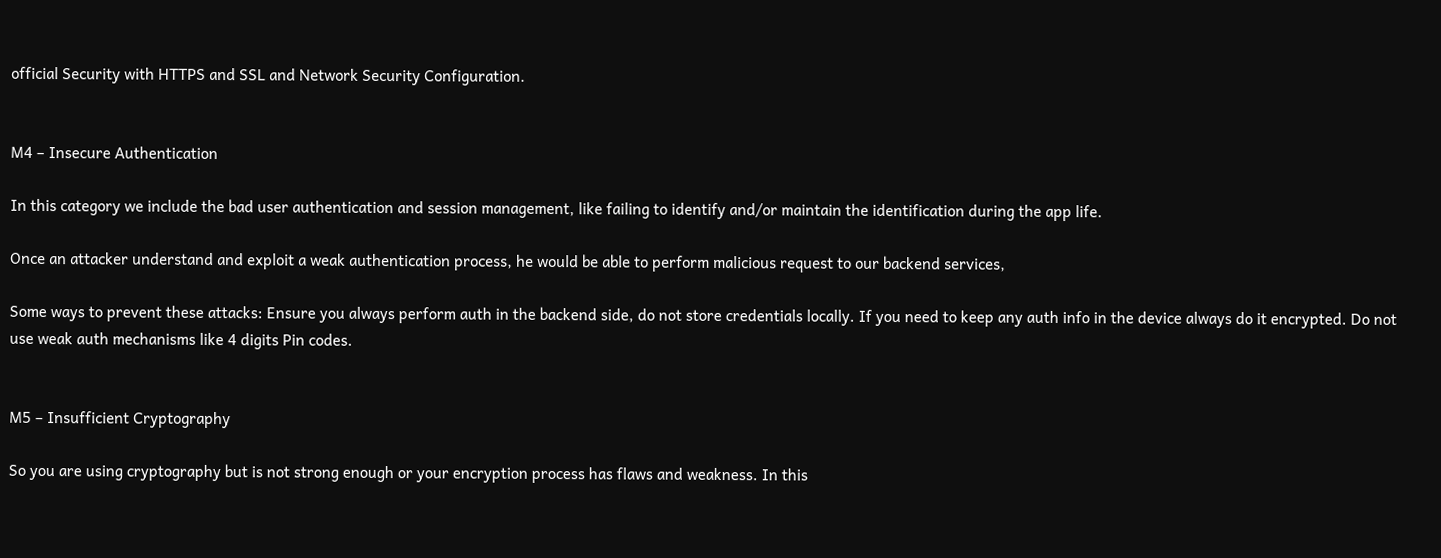official Security with HTTPS and SSL and Network Security Configuration.


M4 – Insecure Authentication

In this category we include the bad user authentication and session management, like failing to identify and/or maintain the identification during the app life.

Once an attacker understand and exploit a weak authentication process, he would be able to perform malicious request to our backend services,

Some ways to prevent these attacks: Ensure you always perform auth in the backend side, do not store credentials locally. If you need to keep any auth info in the device always do it encrypted. Do not use weak auth mechanisms like 4 digits Pin codes.


M5 – Insufficient Cryptography

So you are using cryptography but is not strong enough or your encryption process has flaws and weakness. In this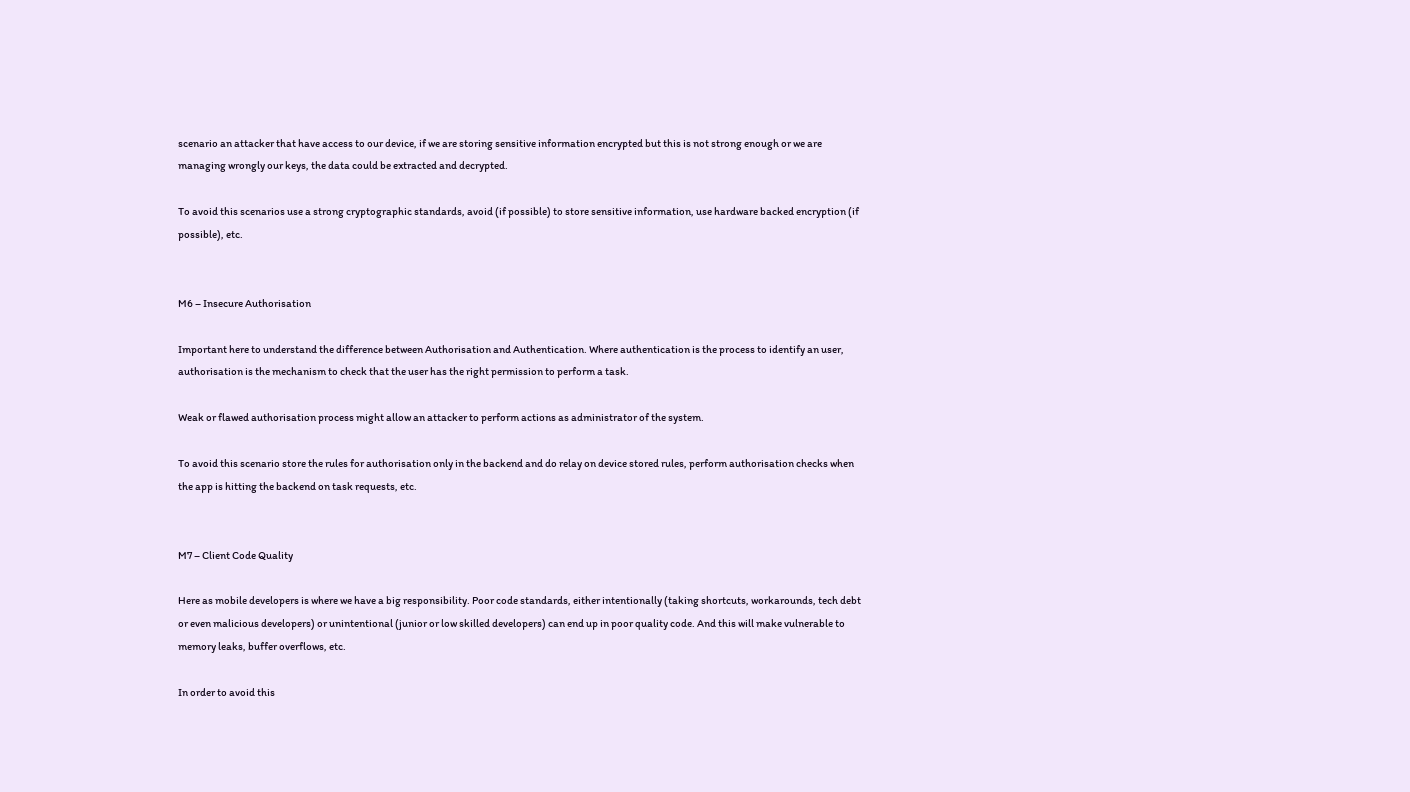scenario an attacker that have access to our device, if we are storing sensitive information encrypted but this is not strong enough or we are managing wrongly our keys, the data could be extracted and decrypted.

To avoid this scenarios use a strong cryptographic standards, avoid (if possible) to store sensitive information, use hardware backed encryption (if possible), etc.


M6 – Insecure Authorisation

Important here to understand the difference between Authorisation and Authentication. Where authentication is the process to identify an user, authorisation is the mechanism to check that the user has the right permission to perform a task.

Weak or flawed authorisation process might allow an attacker to perform actions as administrator of the system.

To avoid this scenario store the rules for authorisation only in the backend and do relay on device stored rules, perform authorisation checks when the app is hitting the backend on task requests, etc.


M7 – Client Code Quality

Here as mobile developers is where we have a big responsibility. Poor code standards, either intentionally (taking shortcuts, workarounds, tech debt or even malicious developers) or unintentional (junior or low skilled developers) can end up in poor quality code. And this will make vulnerable to memory leaks, buffer overflows, etc.

In order to avoid this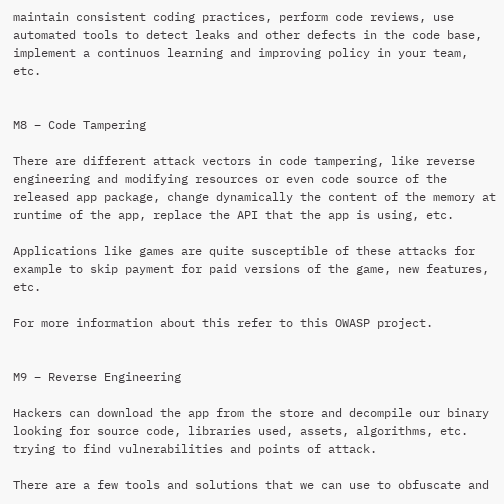maintain consistent coding practices, perform code reviews, use automated tools to detect leaks and other defects in the code base, implement a continuos learning and improving policy in your team, etc.


M8 – Code Tampering

There are different attack vectors in code tampering, like reverse engineering and modifying resources or even code source of the released app package, change dynamically the content of the memory at runtime of the app, replace the API that the app is using, etc.

Applications like games are quite susceptible of these attacks for example to skip payment for paid versions of the game, new features, etc.

For more information about this refer to this OWASP project.


M9 – Reverse Engineering

Hackers can download the app from the store and decompile our binary looking for source code, libraries used, assets, algorithms, etc. trying to find vulnerabilities and points of attack.

There are a few tools and solutions that we can use to obfuscate and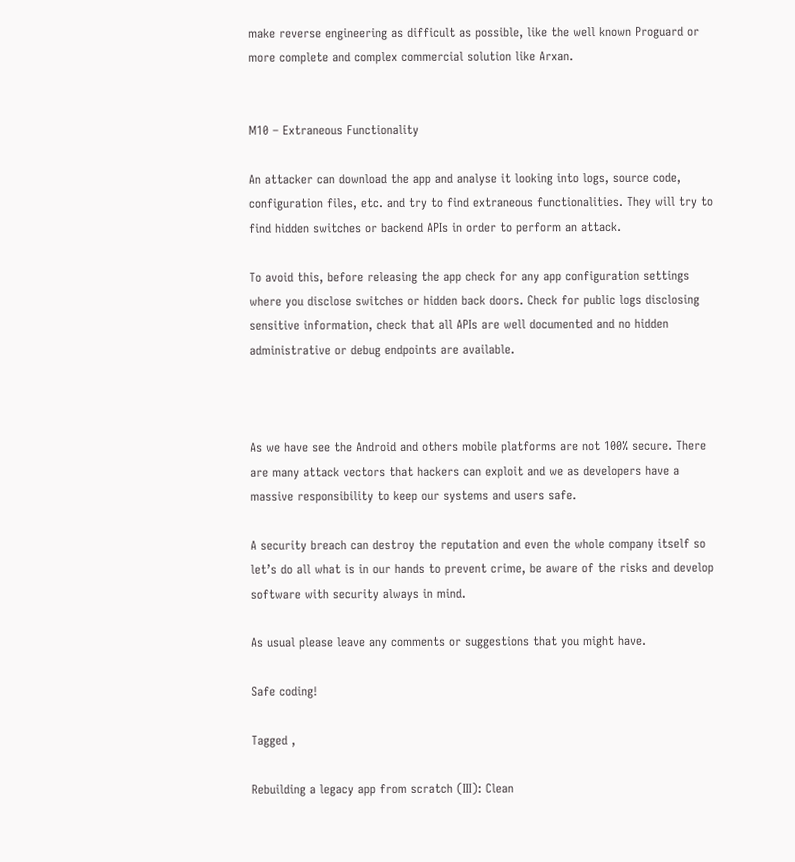make reverse engineering as difficult as possible, like the well known Proguard or more complete and complex commercial solution like Arxan.


M10 – Extraneous Functionality

An attacker can download the app and analyse it looking into logs, source code, configuration files, etc. and try to find extraneous functionalities. They will try to find hidden switches or backend APIs in order to perform an attack.

To avoid this, before releasing the app check for any app configuration settings where you disclose switches or hidden back doors. Check for public logs disclosing sensitive information, check that all APIs are well documented and no hidden administrative or debug endpoints are available.



As we have see the Android and others mobile platforms are not 100% secure. There are many attack vectors that hackers can exploit and we as developers have a massive responsibility to keep our systems and users safe.

A security breach can destroy the reputation and even the whole company itself so let’s do all what is in our hands to prevent crime, be aware of the risks and develop software with security always in mind.

As usual please leave any comments or suggestions that you might have.

Safe coding!

Tagged ,

Rebuilding a legacy app from scratch (III): Clean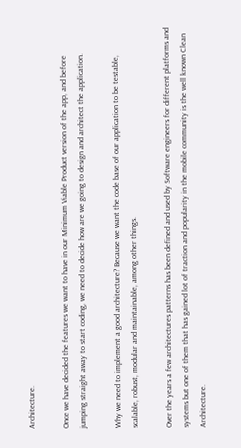Architecture.

Once we have decided the features we want to have in our Minimum Viable Product version of the app, and before jumping straight away to start coding, we need to decide how are we going to design and architect the application.

Why we need to implement a good architecture? Because we want the code base of our application to be testable, scalable, robust, modular and maintainable, among other things.

Over the years a few architectures patterns has been defined and used by Software engineers for different platforms and systems but one of them that has gained lot of traction and popularity in the mobile community is the well known Clean Architecture.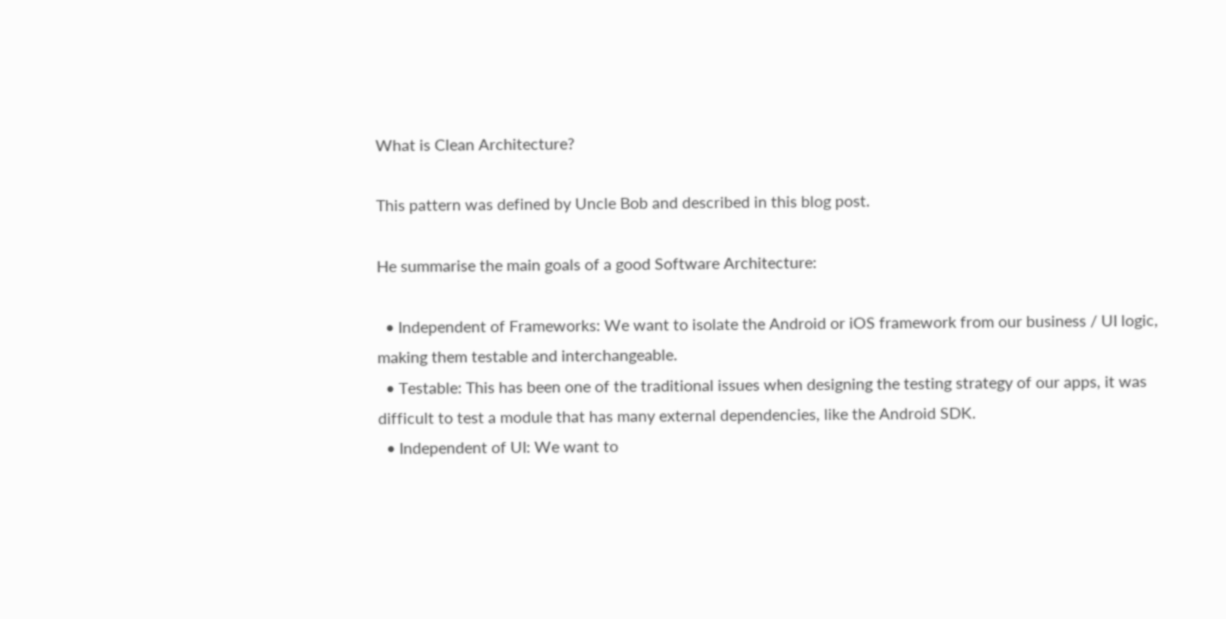What is Clean Architecture?

This pattern was defined by Uncle Bob and described in this blog post.

He summarise the main goals of a good Software Architecture:

  • Independent of Frameworks: We want to isolate the Android or iOS framework from our business / UI logic, making them testable and interchangeable.
  • Testable: This has been one of the traditional issues when designing the testing strategy of our apps, it was difficult to test a module that has many external dependencies, like the Android SDK.
  • Independent of UI: We want to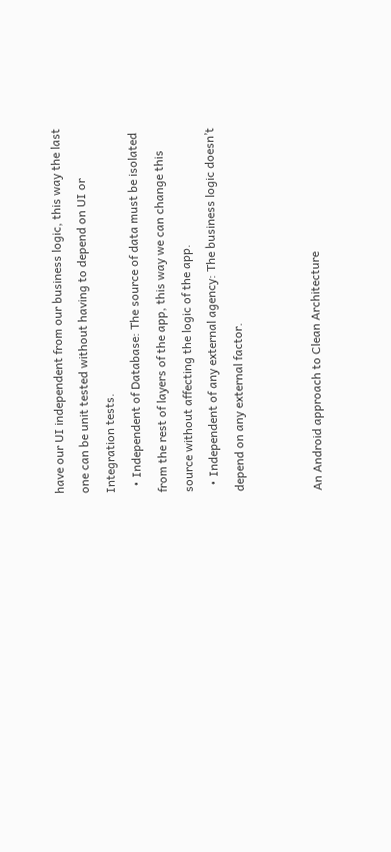have our UI independent from our business logic, this way the last one can be unit tested without having to depend on UI or Integration tests.
  • Independent of Database: The source of data must be isolated from the rest of layers of the app, this way we can change this source without affecting the logic of the app.
  • Independent of any external agency: The business logic doesn’t depend on any external factor.


An Android approach to Clean Architecture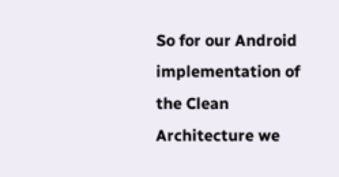So for our Android implementation of the Clean Architecture we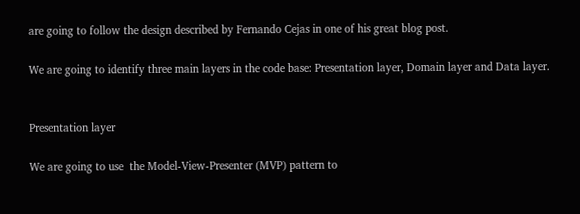are going to follow the design described by Fernando Cejas in one of his great blog post.

We are going to identify three main layers in the code base: Presentation layer, Domain layer and Data layer.


Presentation layer

We are going to use  the Model-View-Presenter (MVP) pattern to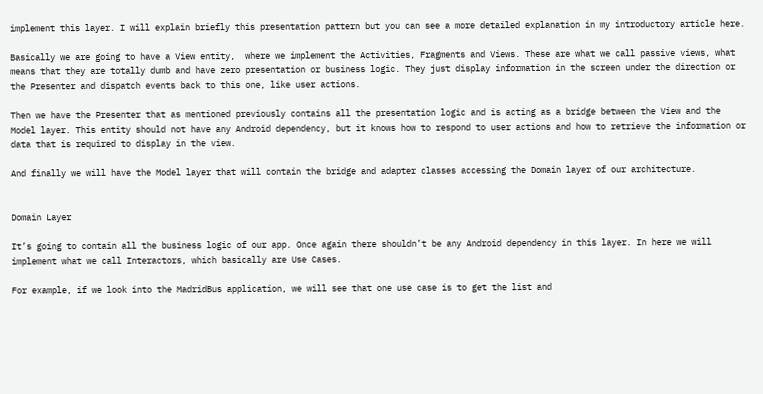implement this layer. I will explain briefly this presentation pattern but you can see a more detailed explanation in my introductory article here.

Basically we are going to have a View entity,  where we implement the Activities, Fragments and Views. These are what we call passive views, what means that they are totally dumb and have zero presentation or business logic. They just display information in the screen under the direction or the Presenter and dispatch events back to this one, like user actions.

Then we have the Presenter that as mentioned previously contains all the presentation logic and is acting as a bridge between the View and the Model layer. This entity should not have any Android dependency, but it knows how to respond to user actions and how to retrieve the information or data that is required to display in the view.

And finally we will have the Model layer that will contain the bridge and adapter classes accessing the Domain layer of our architecture.


Domain Layer

It’s going to contain all the business logic of our app. Once again there shouldn’t be any Android dependency in this layer. In here we will implement what we call Interactors, which basically are Use Cases.

For example, if we look into the MadridBus application, we will see that one use case is to get the list and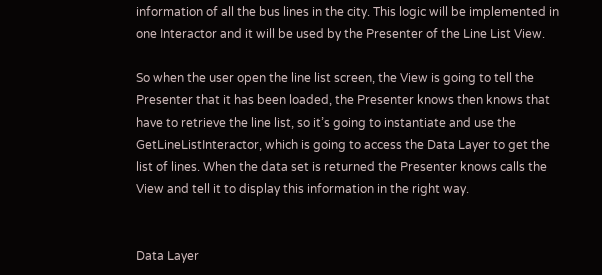information of all the bus lines in the city. This logic will be implemented in one Interactor and it will be used by the Presenter of the Line List View.

So when the user open the line list screen, the View is going to tell the Presenter that it has been loaded, the Presenter knows then knows that have to retrieve the line list, so it’s going to instantiate and use the GetLineListInteractor, which is going to access the Data Layer to get the list of lines. When the data set is returned the Presenter knows calls the View and tell it to display this information in the right way.


Data Layer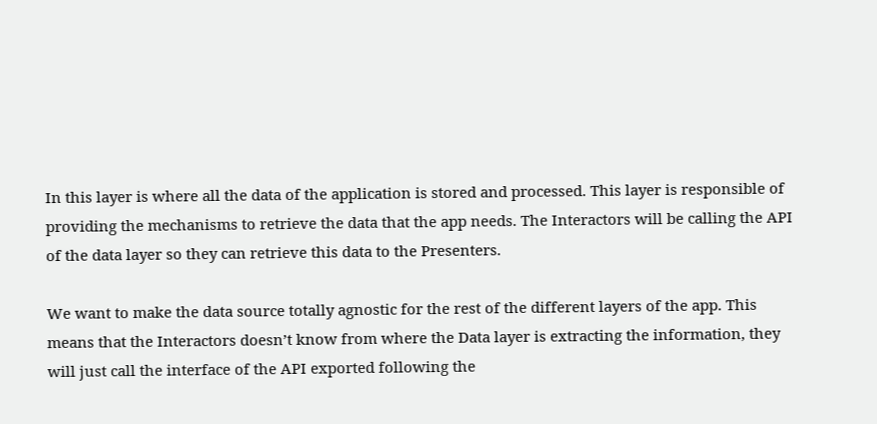In this layer is where all the data of the application is stored and processed. This layer is responsible of providing the mechanisms to retrieve the data that the app needs. The Interactors will be calling the API of the data layer so they can retrieve this data to the Presenters.

We want to make the data source totally agnostic for the rest of the different layers of the app. This means that the Interactors doesn’t know from where the Data layer is extracting the information, they will just call the interface of the API exported following the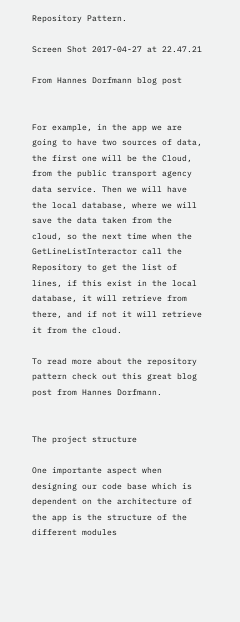Repository Pattern.

Screen Shot 2017-04-27 at 22.47.21

From Hannes Dorfmann blog post


For example, in the app we are going to have two sources of data, the first one will be the Cloud, from the public transport agency data service. Then we will have the local database, where we will save the data taken from the cloud, so the next time when the GetLineListInteractor call the Repository to get the list of lines, if this exist in the local database, it will retrieve from there, and if not it will retrieve it from the cloud.

To read more about the repository pattern check out this great blog post from Hannes Dorfmann.


The project structure

One importante aspect when designing our code base which is dependent on the architecture of the app is the structure of the different modules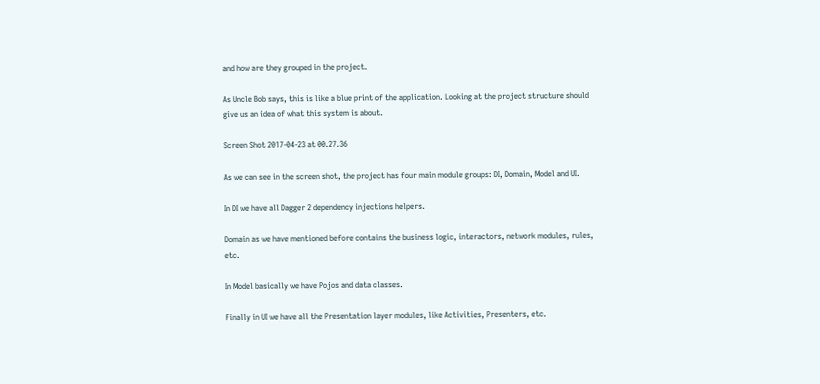and how are they grouped in the project.

As Uncle Bob says, this is like a blue print of the application. Looking at the project structure should give us an idea of what this system is about.

Screen Shot 2017-04-23 at 00.27.36

As we can see in the screen shot, the project has four main module groups: DI, Domain, Model and UI.

In DI we have all Dagger 2 dependency injections helpers.

Domain as we have mentioned before contains the business logic, interactors, network modules, rules, etc.

In Model basically we have Pojos and data classes.

Finally in UI we have all the Presentation layer modules, like Activities, Presenters, etc.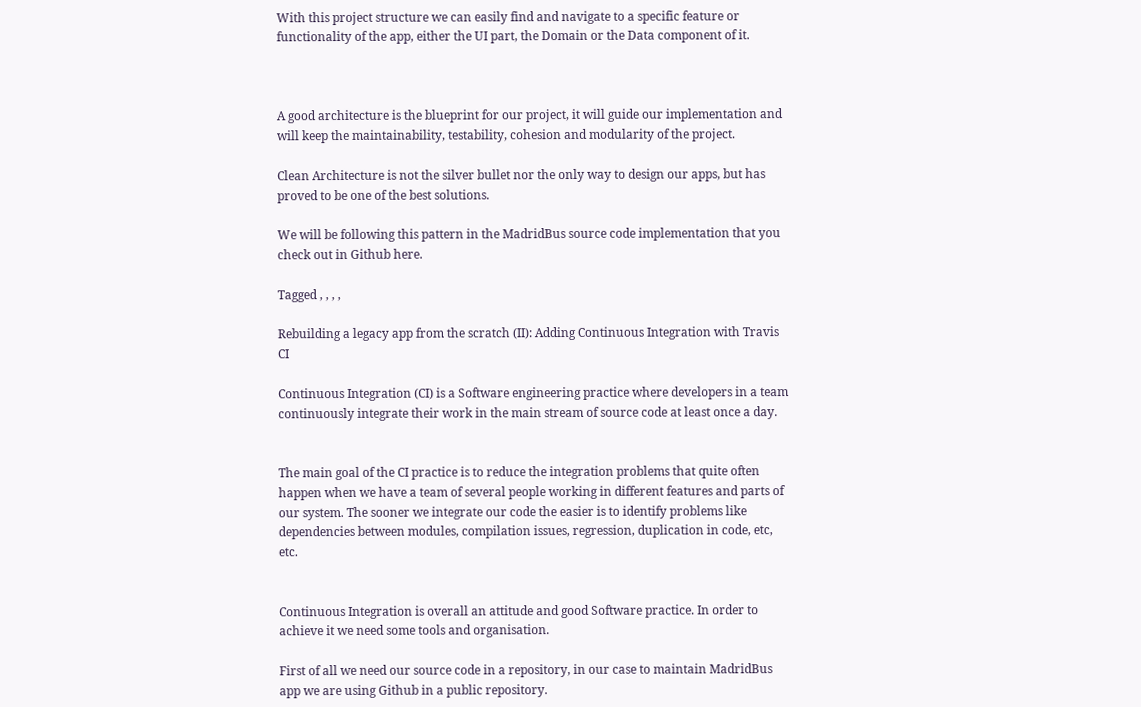With this project structure we can easily find and navigate to a specific feature or functionality of the app, either the UI part, the Domain or the Data component of it.



A good architecture is the blueprint for our project, it will guide our implementation and will keep the maintainability, testability, cohesion and modularity of the project.

Clean Architecture is not the silver bullet nor the only way to design our apps, but has proved to be one of the best solutions.

We will be following this pattern in the MadridBus source code implementation that you check out in Github here.

Tagged , , , ,

Rebuilding a legacy app from the scratch (II): Adding Continuous Integration with Travis CI

Continuous Integration (CI) is a Software engineering practice where developers in a team continuously integrate their work in the main stream of source code at least once a day.


The main goal of the CI practice is to reduce the integration problems that quite often happen when we have a team of several people working in different features and parts of our system. The sooner we integrate our code the easier is to identify problems like dependencies between modules, compilation issues, regression, duplication in code, etc, etc.


Continuous Integration is overall an attitude and good Software practice. In order to achieve it we need some tools and organisation.

First of all we need our source code in a repository, in our case to maintain MadridBus app we are using Github in a public repository.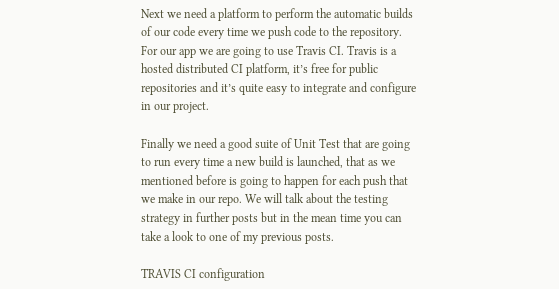Next we need a platform to perform the automatic builds of our code every time we push code to the repository. For our app we are going to use Travis CI. Travis is a hosted distributed CI platform, it’s free for public repositories and it’s quite easy to integrate and configure in our project.

Finally we need a good suite of Unit Test that are going to run every time a new build is launched, that as we mentioned before is going to happen for each push that we make in our repo. We will talk about the testing strategy in further posts but in the mean time you can take a look to one of my previous posts.

TRAVIS CI configuration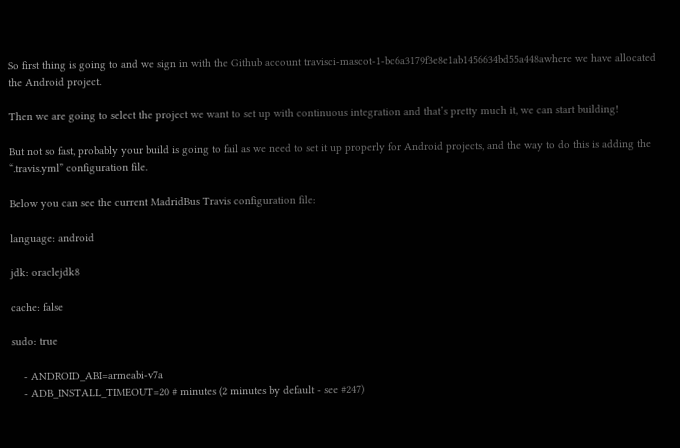So first thing is going to and we sign in with the Github account travisci-mascot-1-bc6a3179f3e8e1ab1456634bd55a448awhere we have allocated the Android project.

Then we are going to select the project we want to set up with continuous integration and that’s pretty much it, we can start building!

But not so fast, probably your build is going to fail as we need to set it up properly for Android projects, and the way to do this is adding the “.travis.yml” configuration file.

Below you can see the current MadridBus Travis configuration file:

language: android

jdk: oraclejdk8

cache: false

sudo: true

    - ANDROID_ABI=armeabi-v7a
    - ADB_INSTALL_TIMEOUT=20 # minutes (2 minutes by default - see #247)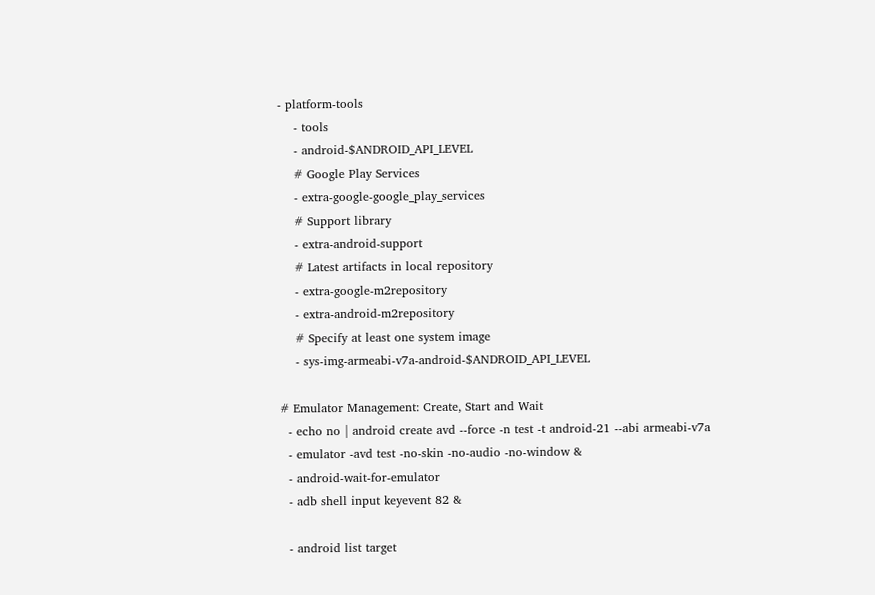- platform-tools
    - tools
    - android-$ANDROID_API_LEVEL
    # Google Play Services
    - extra-google-google_play_services
    # Support library
    - extra-android-support
    # Latest artifacts in local repository
    - extra-google-m2repository
    - extra-android-m2repository
    # Specify at least one system image
    - sys-img-armeabi-v7a-android-$ANDROID_API_LEVEL

# Emulator Management: Create, Start and Wait
  - echo no | android create avd --force -n test -t android-21 --abi armeabi-v7a
  - emulator -avd test -no-skin -no-audio -no-window &
  - android-wait-for-emulator
  - adb shell input keyevent 82 &

  - android list target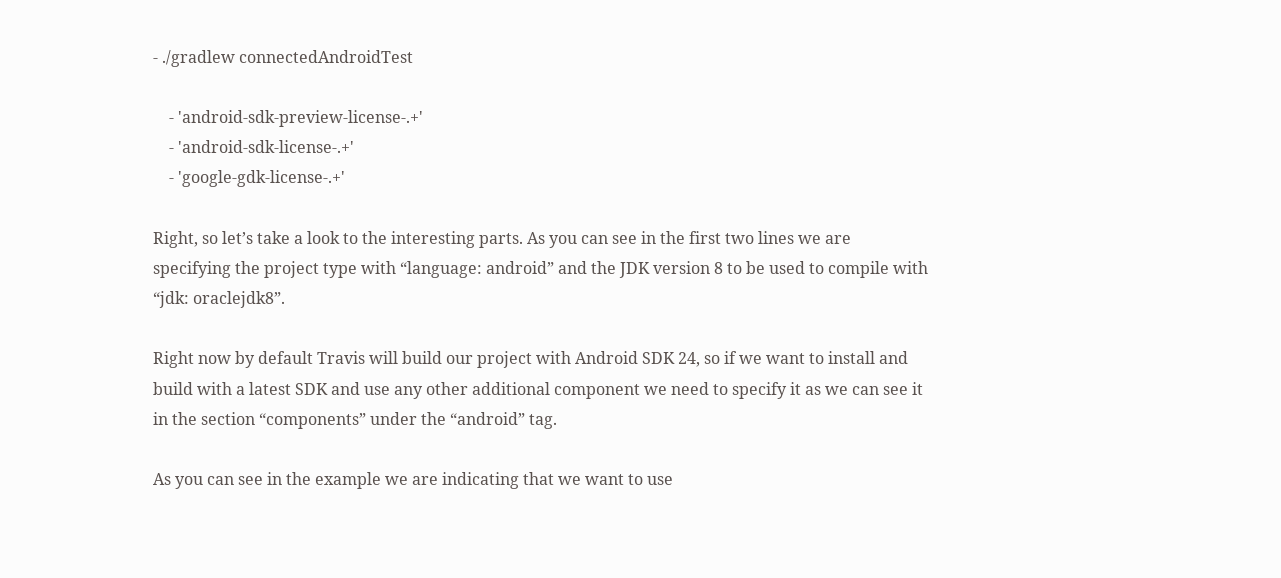- ./gradlew connectedAndroidTest

    - 'android-sdk-preview-license-.+'
    - 'android-sdk-license-.+'
    - 'google-gdk-license-.+'

Right, so let’s take a look to the interesting parts. As you can see in the first two lines we are specifying the project type with “language: android” and the JDK version 8 to be used to compile with “jdk: oraclejdk8”.

Right now by default Travis will build our project with Android SDK 24, so if we want to install and build with a latest SDK and use any other additional component we need to specify it as we can see it in the section “components” under the “android” tag.

As you can see in the example we are indicating that we want to use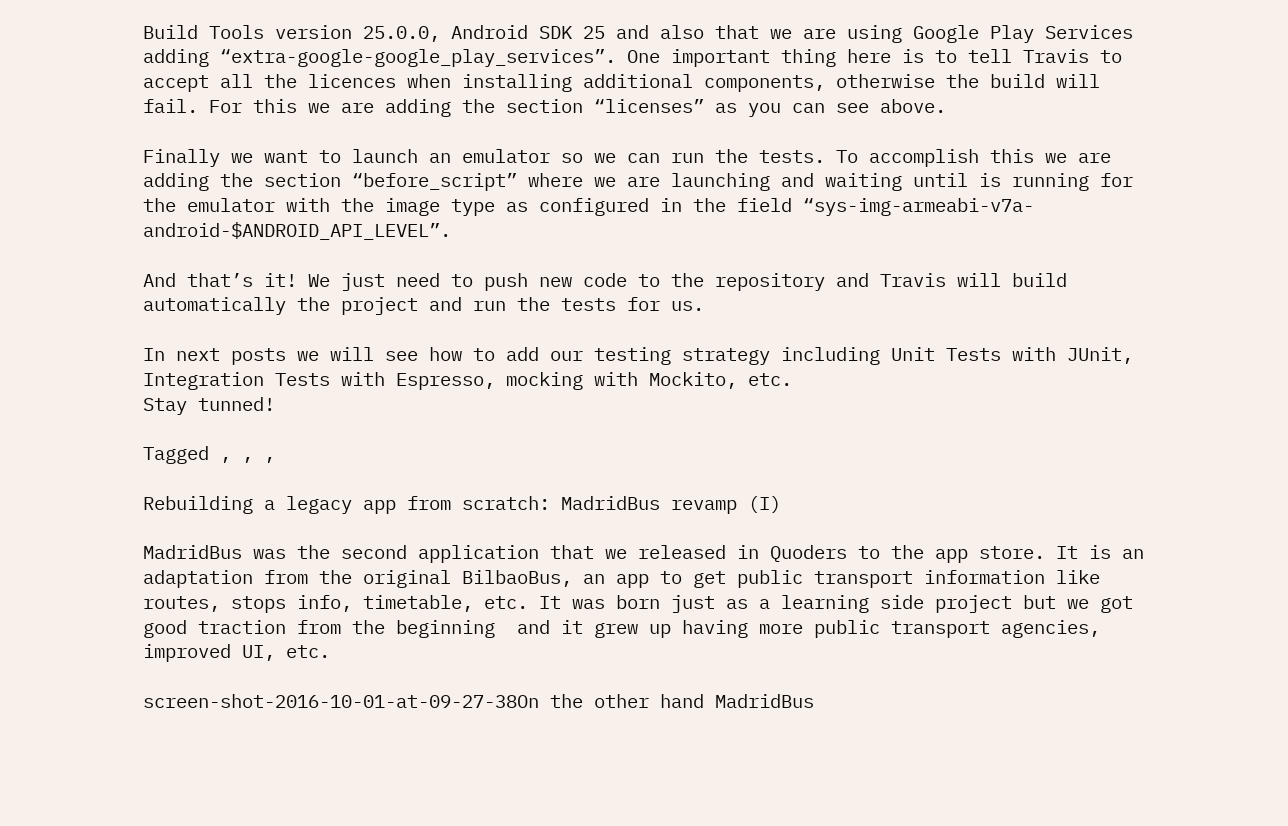Build Tools version 25.0.0, Android SDK 25 and also that we are using Google Play Services adding “extra-google-google_play_services”. One important thing here is to tell Travis to accept all the licences when installing additional components, otherwise the build will fail. For this we are adding the section “licenses” as you can see above.

Finally we want to launch an emulator so we can run the tests. To accomplish this we are adding the section “before_script” where we are launching and waiting until is running for the emulator with the image type as configured in the field “sys-img-armeabi-v7a-android-$ANDROID_API_LEVEL”.

And that’s it! We just need to push new code to the repository and Travis will build automatically the project and run the tests for us.

In next posts we will see how to add our testing strategy including Unit Tests with JUnit, Integration Tests with Espresso, mocking with Mockito, etc.
Stay tunned!

Tagged , , ,

Rebuilding a legacy app from scratch: MadridBus revamp (I)

MadridBus was the second application that we released in Quoders to the app store. It is an adaptation from the original BilbaoBus, an app to get public transport information like routes, stops info, timetable, etc. It was born just as a learning side project but we got good traction from the beginning  and it grew up having more public transport agencies, improved UI, etc.

screen-shot-2016-10-01-at-09-27-38On the other hand MadridBus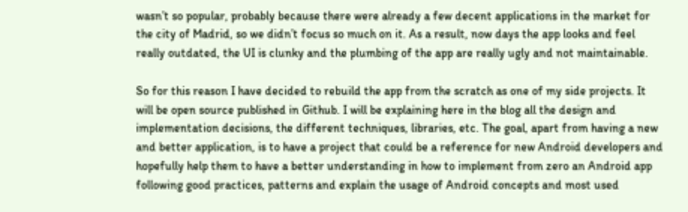wasn’t so popular, probably because there were already a few decent applications in the market for the city of Madrid, so we didn’t focus so much on it. As a result, now days the app looks and feel really outdated, the UI is clunky and the plumbing of the app are really ugly and not maintainable.

So for this reason I have decided to rebuild the app from the scratch as one of my side projects. It will be open source published in Github. I will be explaining here in the blog all the design and implementation decisions, the different techniques, libraries, etc. The goal, apart from having a new and better application, is to have a project that could be a reference for new Android developers and hopefully help them to have a better understanding in how to implement from zero an Android app following good practices, patterns and explain the usage of Android concepts and most used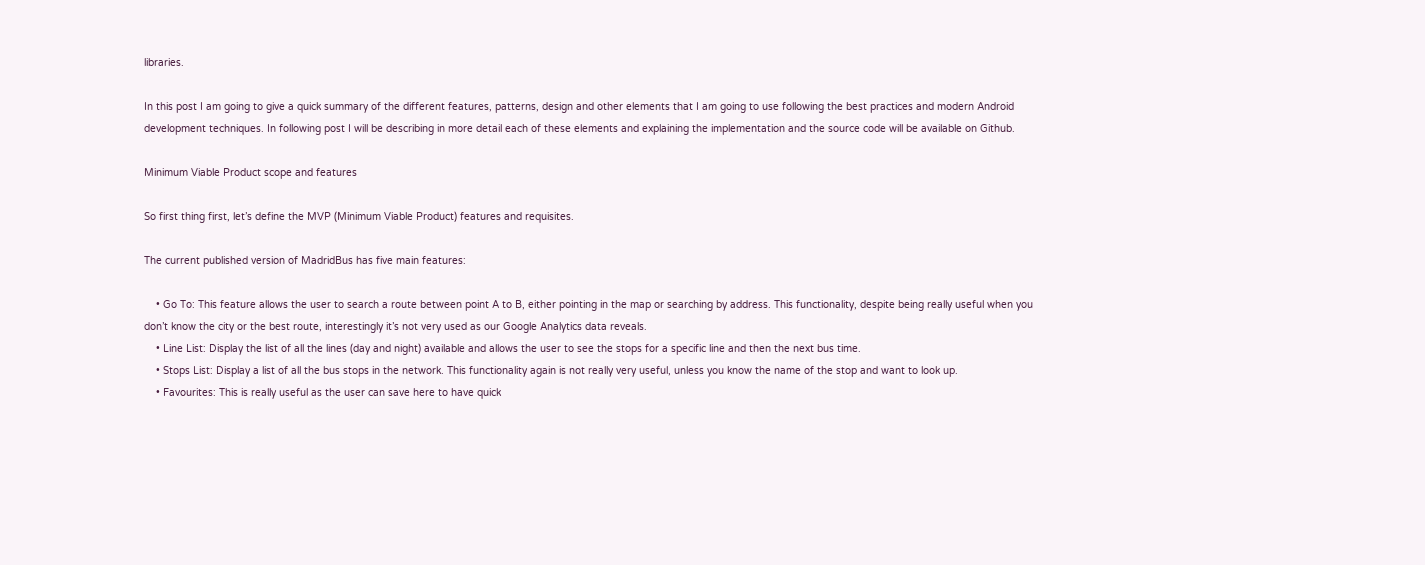libraries.

In this post I am going to give a quick summary of the different features, patterns, design and other elements that I am going to use following the best practices and modern Android development techniques. In following post I will be describing in more detail each of these elements and explaining the implementation and the source code will be available on Github.

Minimum Viable Product scope and features

So first thing first, let’s define the MVP (Minimum Viable Product) features and requisites.

The current published version of MadridBus has five main features:

    • Go To: This feature allows the user to search a route between point A to B, either pointing in the map or searching by address. This functionality, despite being really useful when you don’t know the city or the best route, interestingly it’s not very used as our Google Analytics data reveals.
    • Line List: Display the list of all the lines (day and night) available and allows the user to see the stops for a specific line and then the next bus time.
    • Stops List: Display a list of all the bus stops in the network. This functionality again is not really very useful, unless you know the name of the stop and want to look up.
    • Favourites: This is really useful as the user can save here to have quick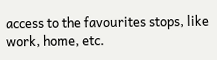access to the favourites stops, like work, home, etc.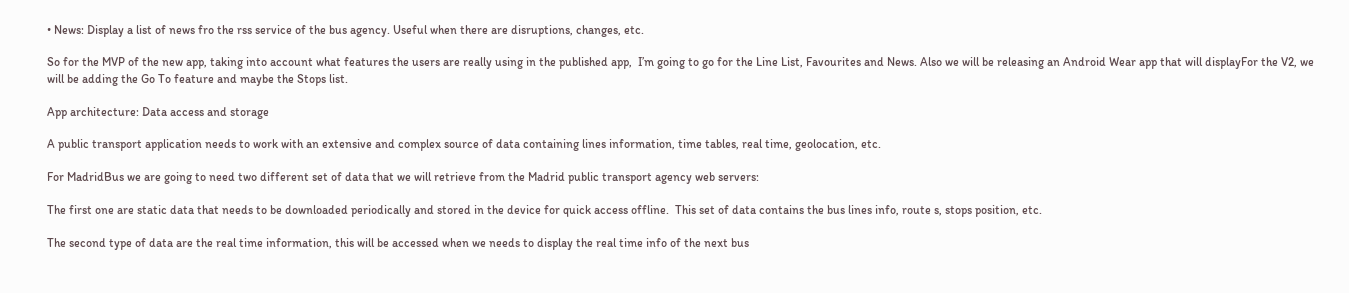• News: Display a list of news fro the rss service of the bus agency. Useful when there are disruptions, changes, etc.

So for the MVP of the new app, taking into account what features the users are really using in the published app,  I’m going to go for the Line List, Favourites and News. Also we will be releasing an Android Wear app that will displayFor the V2, we will be adding the Go To feature and maybe the Stops list.

App architecture: Data access and storage

A public transport application needs to work with an extensive and complex source of data containing lines information, time tables, real time, geolocation, etc.

For MadridBus we are going to need two different set of data that we will retrieve from the Madrid public transport agency web servers:

The first one are static data that needs to be downloaded periodically and stored in the device for quick access offline.  This set of data contains the bus lines info, route s, stops position, etc.

The second type of data are the real time information, this will be accessed when we needs to display the real time info of the next bus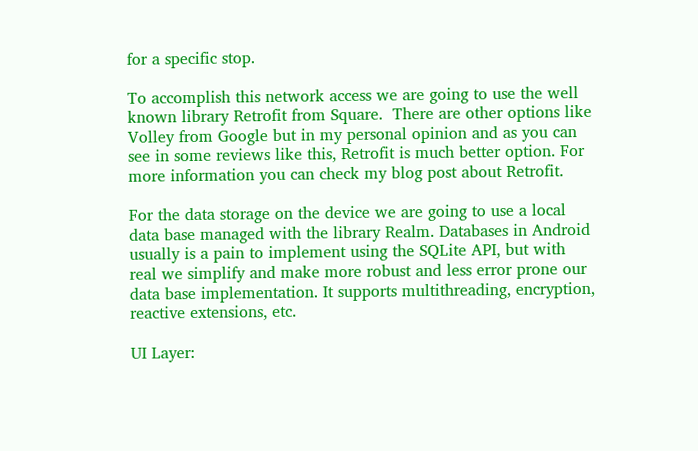for a specific stop.

To accomplish this network access we are going to use the well known library Retrofit from Square.  There are other options like Volley from Google but in my personal opinion and as you can see in some reviews like this, Retrofit is much better option. For more information you can check my blog post about Retrofit.

For the data storage on the device we are going to use a local data base managed with the library Realm. Databases in Android usually is a pain to implement using the SQLite API, but with real we simplify and make more robust and less error prone our data base implementation. It supports multithreading, encryption, reactive extensions, etc.

UI Layer: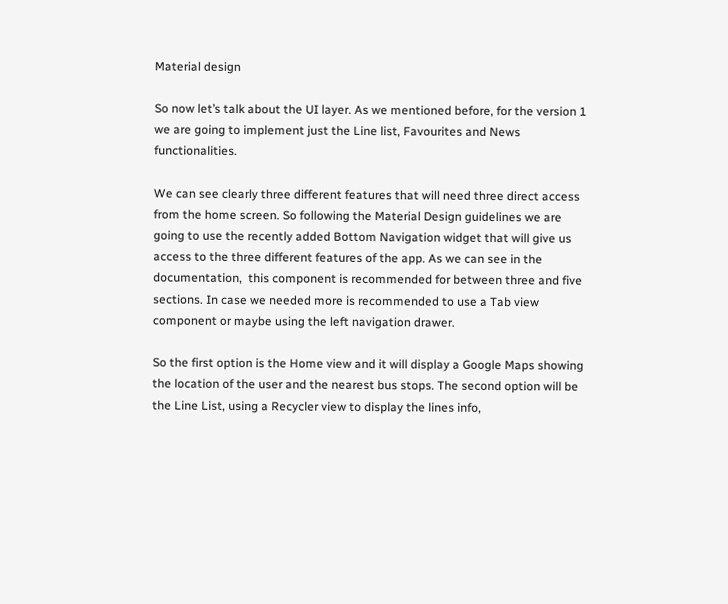Material design

So now let’s talk about the UI layer. As we mentioned before, for the version 1 we are going to implement just the Line list, Favourites and News functionalities.

We can see clearly three different features that will need three direct access from the home screen. So following the Material Design guidelines we are going to use the recently added Bottom Navigation widget that will give us access to the three different features of the app. As we can see in the documentation,  this component is recommended for between three and five sections. In case we needed more is recommended to use a Tab view component or maybe using the left navigation drawer.

So the first option is the Home view and it will display a Google Maps showing the location of the user and the nearest bus stops. The second option will be the Line List, using a Recycler view to display the lines info,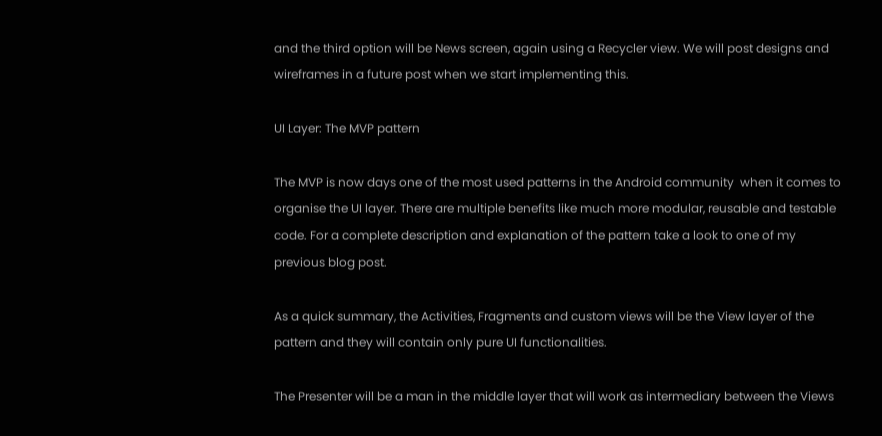and the third option will be News screen, again using a Recycler view. We will post designs and wireframes in a future post when we start implementing this.

UI Layer: The MVP pattern

The MVP is now days one of the most used patterns in the Android community  when it comes to organise the UI layer. There are multiple benefits like much more modular, reusable and testable code. For a complete description and explanation of the pattern take a look to one of my previous blog post.

As a quick summary, the Activities, Fragments and custom views will be the View layer of the pattern and they will contain only pure UI functionalities.

The Presenter will be a man in the middle layer that will work as intermediary between the Views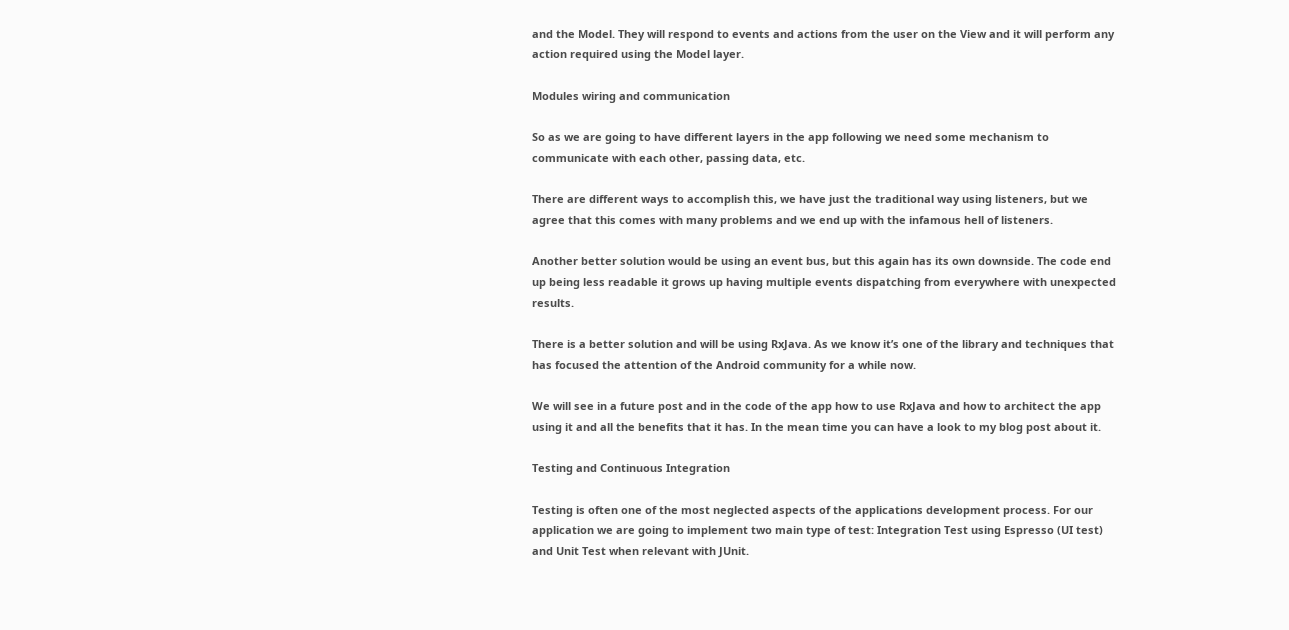and the Model. They will respond to events and actions from the user on the View and it will perform any action required using the Model layer.

Modules wiring and communication

So as we are going to have different layers in the app following we need some mechanism to communicate with each other, passing data, etc.

There are different ways to accomplish this, we have just the traditional way using listeners, but we agree that this comes with many problems and we end up with the infamous hell of listeners.

Another better solution would be using an event bus, but this again has its own downside. The code end up being less readable it grows up having multiple events dispatching from everywhere with unexpected results.

There is a better solution and will be using RxJava. As we know it’s one of the library and techniques that has focused the attention of the Android community for a while now.

We will see in a future post and in the code of the app how to use RxJava and how to architect the app using it and all the benefits that it has. In the mean time you can have a look to my blog post about it.

Testing and Continuous Integration

Testing is often one of the most neglected aspects of the applications development process. For our application we are going to implement two main type of test: Integration Test using Espresso (UI test) and Unit Test when relevant with JUnit.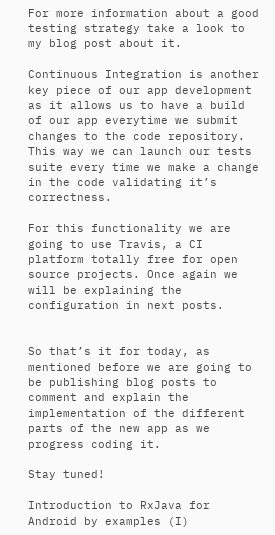For more information about a good testing strategy take a look to my blog post about it.

Continuous Integration is another key piece of our app development as it allows us to have a build of our app everytime we submit changes to the code repository. This way we can launch our tests suite every time we make a change in the code validating it’s correctness.

For this functionality we are going to use Travis, a CI platform totally free for open source projects. Once again we will be explaining the configuration in next posts.


So that’s it for today, as mentioned before we are going to be publishing blog posts to comment and explain the implementation of the different parts of the new app as we progress coding it.

Stay tuned!

Introduction to RxJava for Android by examples (I)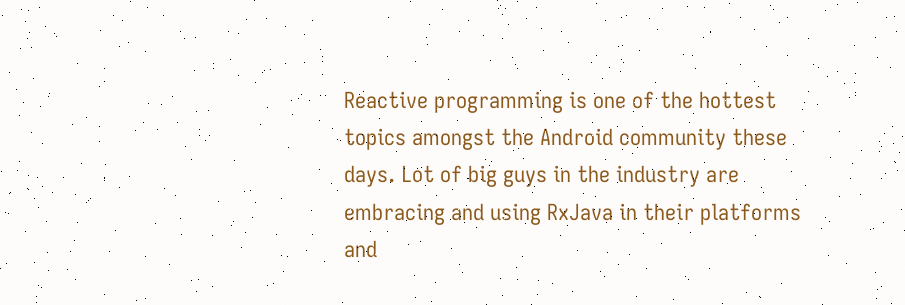Reactive programming is one of the hottest topics amongst the Android community these days. Lot of big guys in the industry are embracing and using RxJava in their platforms and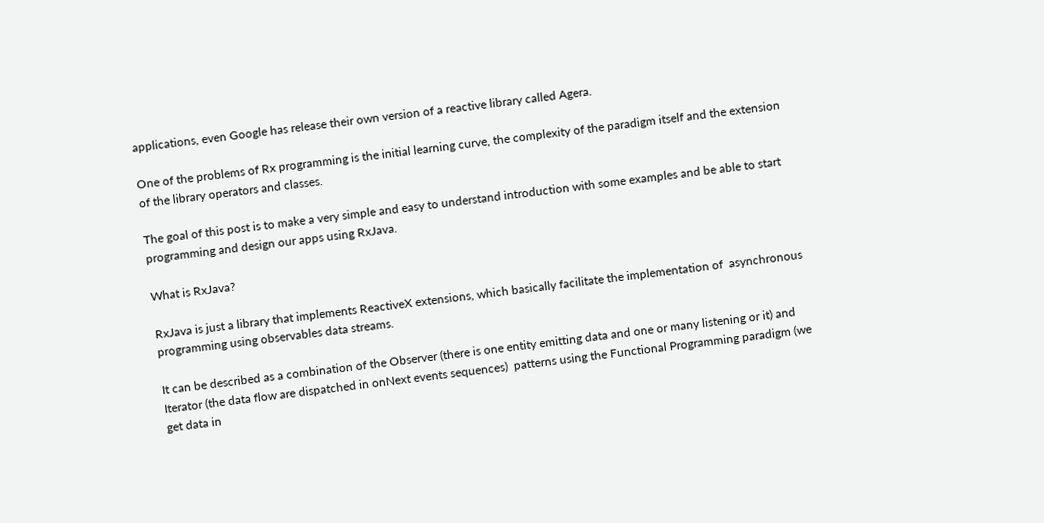applications, even Google has release their own version of a reactive library called Agera.

One of the problems of Rx programming is the initial learning curve, the complexity of the paradigm itself and the extension of the library operators and classes.

The goal of this post is to make a very simple and easy to understand introduction with some examples and be able to start programming and design our apps using RxJava.

What is RxJava?

RxJava is just a library that implements ReactiveX extensions, which basically facilitate the implementation of  asynchronous programming using observables data streams.

It can be described as a combination of the Observer (there is one entity emitting data and one or many listening or it) and Iterator (the data flow are dispatched in onNext events sequences)  patterns using the Functional Programming paradigm (we get data in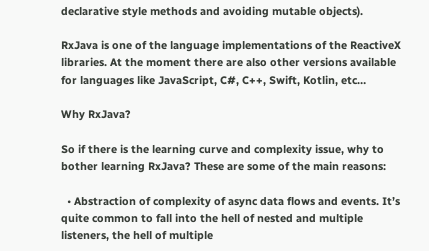declarative style methods and avoiding mutable objects).

RxJava is one of the language implementations of the ReactiveX libraries. At the moment there are also other versions available for languages like JavaScript, C#, C++, Swift, Kotlin, etc…

Why RxJava?

So if there is the learning curve and complexity issue, why to bother learning RxJava? These are some of the main reasons:

  • Abstraction of complexity of async data flows and events. It’s quite common to fall into the hell of nested and multiple listeners, the hell of multiple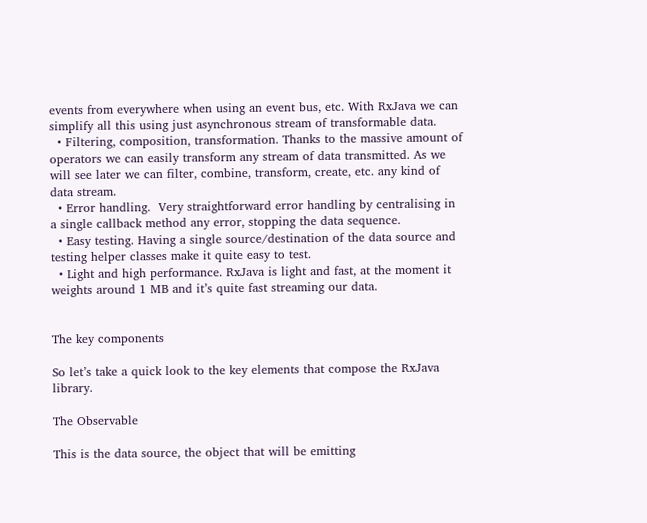events from everywhere when using an event bus, etc. With RxJava we can simplify all this using just asynchronous stream of transformable data.
  • Filtering, composition, transformation. Thanks to the massive amount of operators we can easily transform any stream of data transmitted. As we will see later we can filter, combine, transform, create, etc. any kind of data stream.
  • Error handling.  Very straightforward error handling by centralising in a single callback method any error, stopping the data sequence.
  • Easy testing. Having a single source/destination of the data source and testing helper classes make it quite easy to test.
  • Light and high performance. RxJava is light and fast, at the moment it weights around 1 MB and it’s quite fast streaming our data.


The key components

So let’s take a quick look to the key elements that compose the RxJava library.

The Observable

This is the data source, the object that will be emitting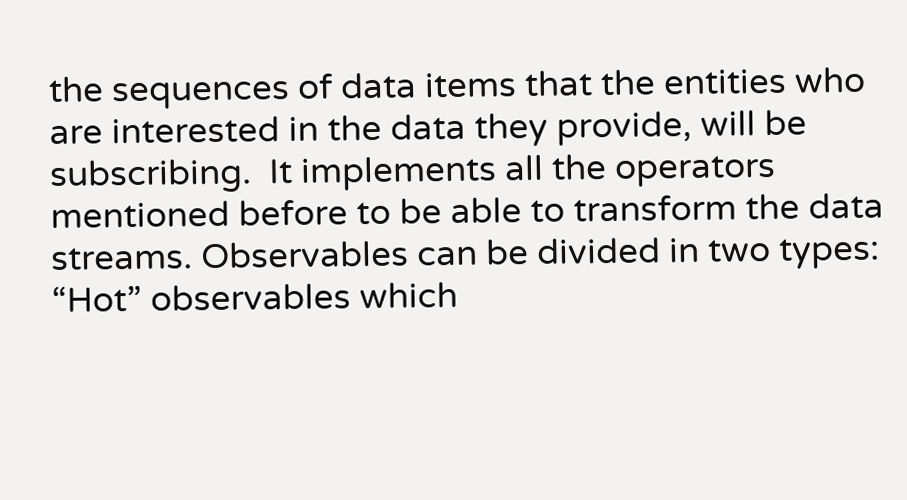the sequences of data items that the entities who are interested in the data they provide, will be subscribing.  It implements all the operators mentioned before to be able to transform the data streams. Observables can be divided in two types: “Hot” observables which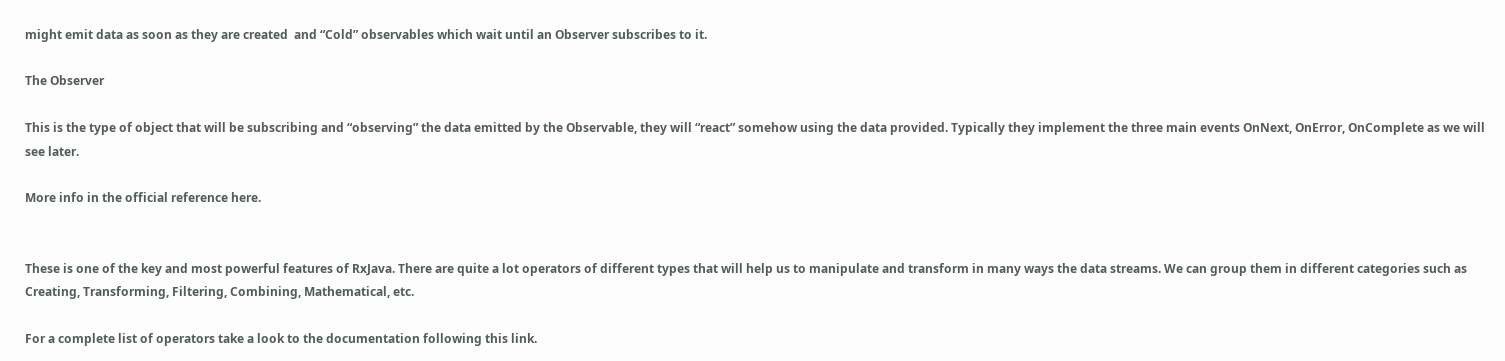might emit data as soon as they are created  and “Cold” observables which wait until an Observer subscribes to it.

The Observer

This is the type of object that will be subscribing and “observing” the data emitted by the Observable, they will “react” somehow using the data provided. Typically they implement the three main events OnNext, OnError, OnComplete as we will see later.

More info in the official reference here.


These is one of the key and most powerful features of RxJava. There are quite a lot operators of different types that will help us to manipulate and transform in many ways the data streams. We can group them in different categories such as Creating, Transforming, Filtering, Combining, Mathematical, etc.

For a complete list of operators take a look to the documentation following this link.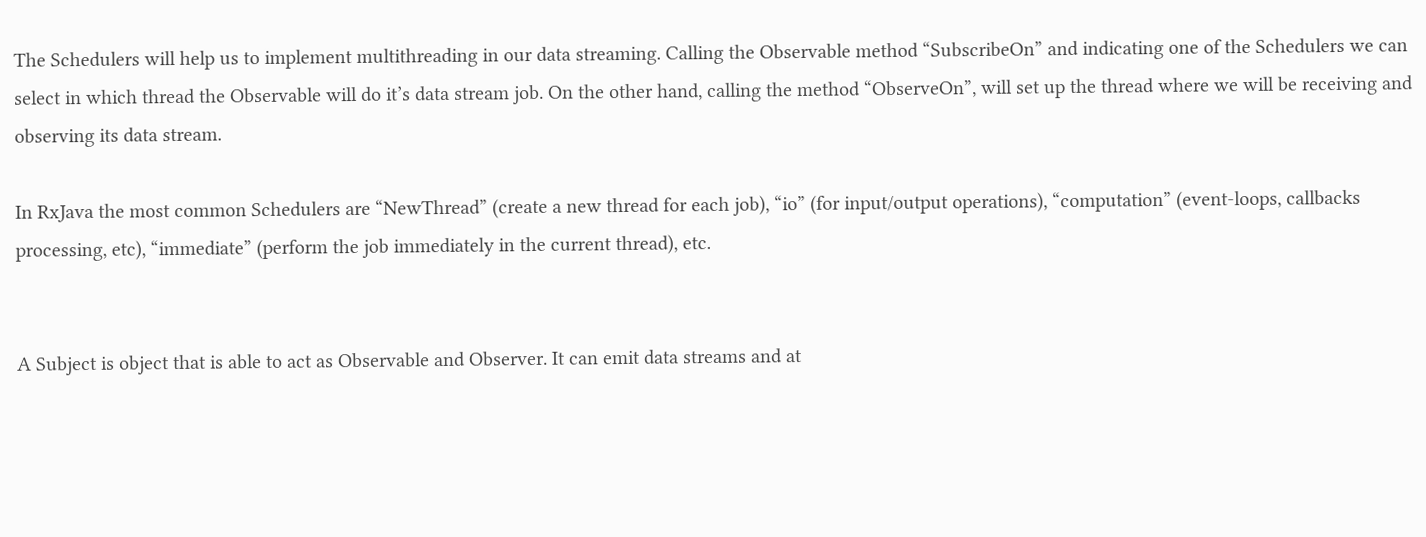The Schedulers will help us to implement multithreading in our data streaming. Calling the Observable method “SubscribeOn” and indicating one of the Schedulers we can select in which thread the Observable will do it’s data stream job. On the other hand, calling the method “ObserveOn”, will set up the thread where we will be receiving and observing its data stream.

In RxJava the most common Schedulers are “NewThread” (create a new thread for each job), “io” (for input/output operations), “computation” (event-loops, callbacks processing, etc), “immediate” (perform the job immediately in the current thread), etc.


A Subject is object that is able to act as Observable and Observer. It can emit data streams and at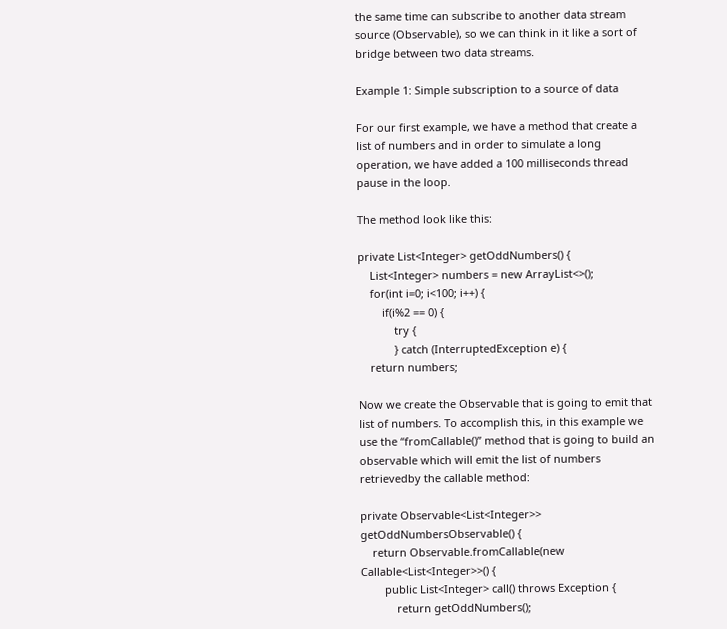the same time can subscribe to another data stream source (Observable), so we can think in it like a sort of bridge between two data streams.

Example 1: Simple subscription to a source of data

For our first example, we have a method that create a list of numbers and in order to simulate a long operation, we have added a 100 milliseconds thread pause in the loop.

The method look like this:

private List<Integer> getOddNumbers() {
    List<Integer> numbers = new ArrayList<>();
    for(int i=0; i<100; i++) {
        if(i%2 == 0) {
            try {
            } catch (InterruptedException e) {
    return numbers;

Now we create the Observable that is going to emit that list of numbers. To accomplish this, in this example we use the “fromCallable()” method that is going to build an observable which will emit the list of numbers retrievedby the callable method:

private Observable<List<Integer>> getOddNumbersObservable() {
    return Observable.fromCallable(new Callable<List<Integer>>() {
        public List<Integer> call() throws Exception {
            return getOddNumbers();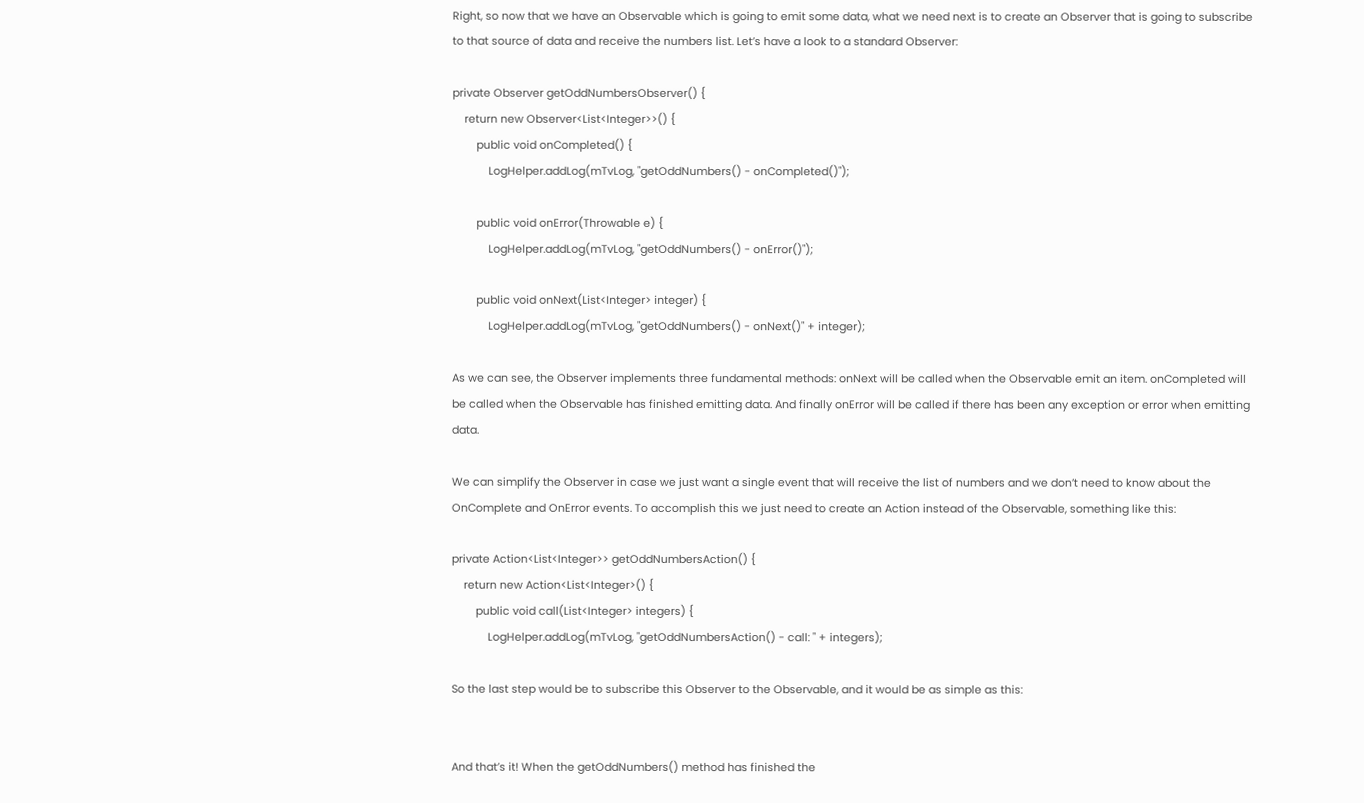Right, so now that we have an Observable which is going to emit some data, what we need next is to create an Observer that is going to subscribe to that source of data and receive the numbers list. Let’s have a look to a standard Observer:

private Observer getOddNumbersObserver() {
    return new Observer<List<Integer>>() {
        public void onCompleted() {
            LogHelper.addLog(mTvLog, "getOddNumbers() - onCompleted()");

        public void onError(Throwable e) {
            LogHelper.addLog(mTvLog, "getOddNumbers() - onError()");

        public void onNext(List<Integer> integer) {
            LogHelper.addLog(mTvLog, "getOddNumbers() - onNext()" + integer);

As we can see, the Observer implements three fundamental methods: onNext will be called when the Observable emit an item. onCompleted will be called when the Observable has finished emitting data. And finally onError will be called if there has been any exception or error when emitting data.

We can simplify the Observer in case we just want a single event that will receive the list of numbers and we don’t need to know about the OnComplete and OnError events. To accomplish this we just need to create an Action instead of the Observable, something like this:

private Action<List<Integer>> getOddNumbersAction() {
    return new Action<List<Integer>() {
        public void call(List<Integer> integers) {
            LogHelper.addLog(mTvLog, "getOddNumbersAction() - call: " + integers);

So the last step would be to subscribe this Observer to the Observable, and it would be as simple as this:


And that’s it! When the getOddNumbers() method has finished the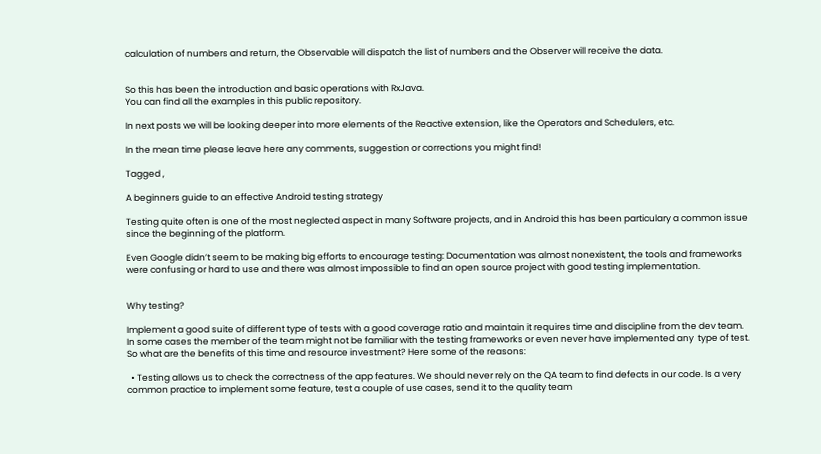calculation of numbers and return, the Observable will dispatch the list of numbers and the Observer will receive the data.


So this has been the introduction and basic operations with RxJava.
You can find all the examples in this public repository.

In next posts we will be looking deeper into more elements of the Reactive extension, like the Operators and Schedulers, etc.

In the mean time please leave here any comments, suggestion or corrections you might find!

Tagged ,

A beginners guide to an effective Android testing strategy

Testing quite often is one of the most neglected aspect in many Software projects, and in Android this has been particulary a common issue since the beginning of the platform.

Even Google didn’t seem to be making big efforts to encourage testing: Documentation was almost nonexistent, the tools and frameworks were confusing or hard to use and there was almost impossible to find an open source project with good testing implementation.


Why testing?

Implement a good suite of different type of tests with a good coverage ratio and maintain it requires time and discipline from the dev team. In some cases the member of the team might not be familiar with the testing frameworks or even never have implemented any  type of test. So what are the benefits of this time and resource investment? Here some of the reasons:

  • Testing allows us to check the correctness of the app features. We should never rely on the QA team to find defects in our code. Is a very common practice to implement some feature, test a couple of use cases, send it to the quality team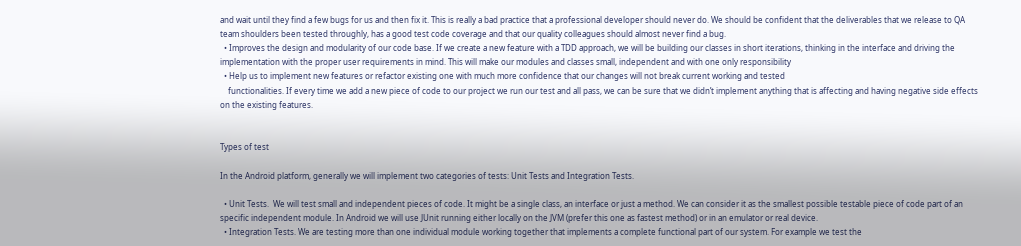and wait until they find a few bugs for us and then fix it. This is really a bad practice that a professional developer should never do. We should be confident that the deliverables that we release to QA team shoulders been tested throughly, has a good test code coverage and that our quality colleagues should almost never find a bug.
  • Improves the design and modularity of our code base. If we create a new feature with a TDD approach, we will be building our classes in short iterations, thinking in the interface and driving the implementation with the proper user requirements in mind. This will make our modules and classes small, independent and with one only responsibility
  • Help us to implement new features or refactor existing one with much more confidence that our changes will not break current working and tested
    functionalities. If every time we add a new piece of code to our project we run our test and all pass, we can be sure that we didn’t implement anything that is affecting and having negative side effects on the existing features.


Types of test

In the Android platform, generally we will implement two categories of tests: Unit Tests and Integration Tests.

  • Unit Tests.  We will test small and independent pieces of code. It might be a single class, an interface or just a method. We can consider it as the smallest possible testable piece of code part of an specific independent module. In Android we will use JUnit running either locally on the JVM (prefer this one as fastest method) or in an emulator or real device.
  • Integration Tests. We are testing more than one individual module working together that implements a complete functional part of our system. For example we test the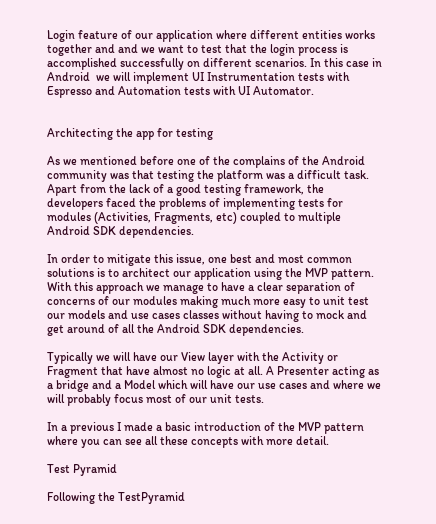Login feature of our application where different entities works together and and we want to test that the login process is accomplished successfully on different scenarios. In this case in Android  we will implement UI Instrumentation tests with Espresso and Automation tests with UI Automator.


Architecting the app for testing

As we mentioned before one of the complains of the Android community was that testing the platform was a difficult task. Apart from the lack of a good testing framework, the developers faced the problems of implementing tests for modules (Activities, Fragments, etc) coupled to multiple Android SDK dependencies.

In order to mitigate this issue, one best and most common solutions is to architect our application using the MVP pattern. With this approach we manage to have a clear separation of concerns of our modules making much more easy to unit test our models and use cases classes without having to mock and get around of all the Android SDK dependencies.

Typically we will have our View layer with the Activity or Fragment that have almost no logic at all. A Presenter acting as a bridge and a Model which will have our use cases and where we will probably focus most of our unit tests.

In a previous I made a basic introduction of the MVP pattern where you can see all these concepts with more detail.

Test Pyramid

Following the TestPyramid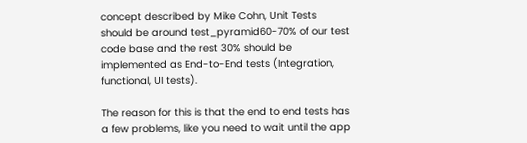concept described by Mike Cohn, Unit Tests should be around test_pyramid60-70% of our test code base and the rest 30% should be implemented as End-to-End tests (Integration, functional, UI tests).

The reason for this is that the end to end tests has a few problems, like you need to wait until the app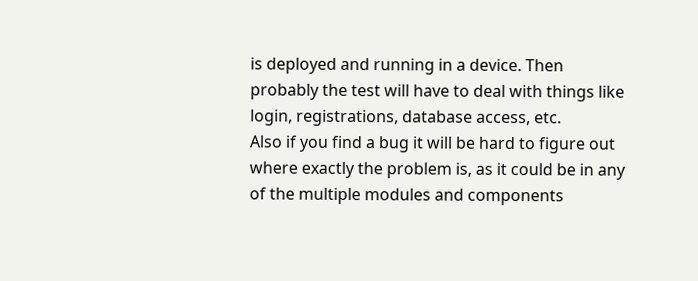is deployed and running in a device. Then probably the test will have to deal with things like login, registrations, database access, etc.
Also if you find a bug it will be hard to figure out where exactly the problem is, as it could be in any of the multiple modules and components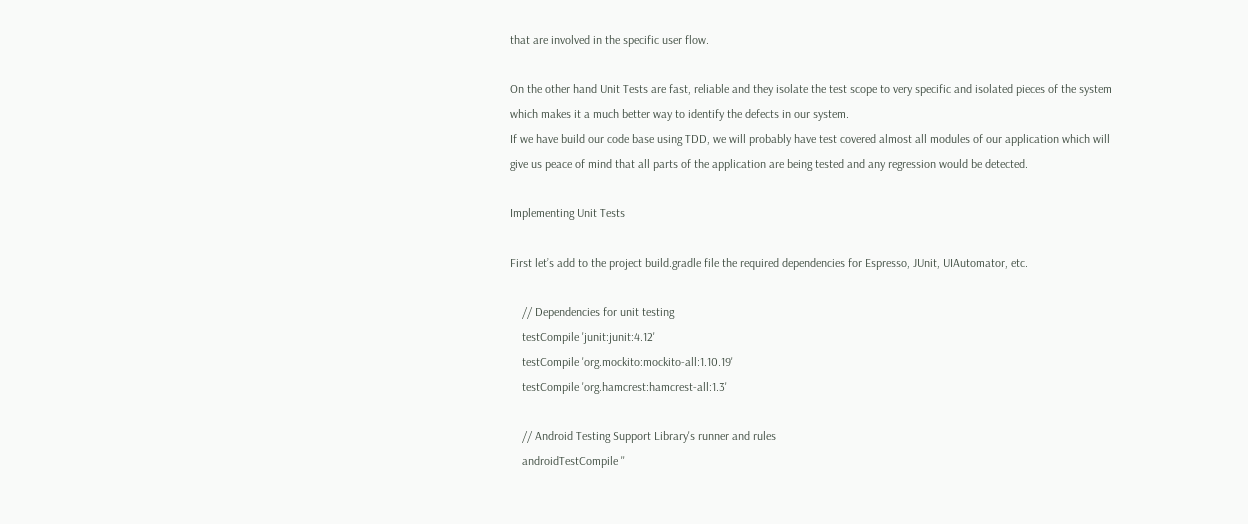that are involved in the specific user flow.

On the other hand Unit Tests are fast, reliable and they isolate the test scope to very specific and isolated pieces of the system which makes it a much better way to identify the defects in our system.
If we have build our code base using TDD, we will probably have test covered almost all modules of our application which will give us peace of mind that all parts of the application are being tested and any regression would be detected.

Implementing Unit Tests

First let’s add to the project build.gradle file the required dependencies for Espresso, JUnit, UIAutomator, etc.

    // Dependencies for unit testing
    testCompile 'junit:junit:4.12'
    testCompile 'org.mockito:mockito-all:1.10.19'
    testCompile 'org.hamcrest:hamcrest-all:1.3'

    // Android Testing Support Library's runner and rules
    androidTestCompile ''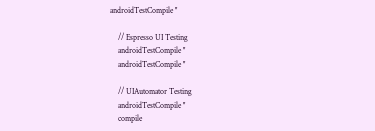androidTestCompile ''

    // Espresso UI Testing
    androidTestCompile ''
    androidTestCompile ''

    // UIAutomator Testing
    androidTestCompile ''
    compile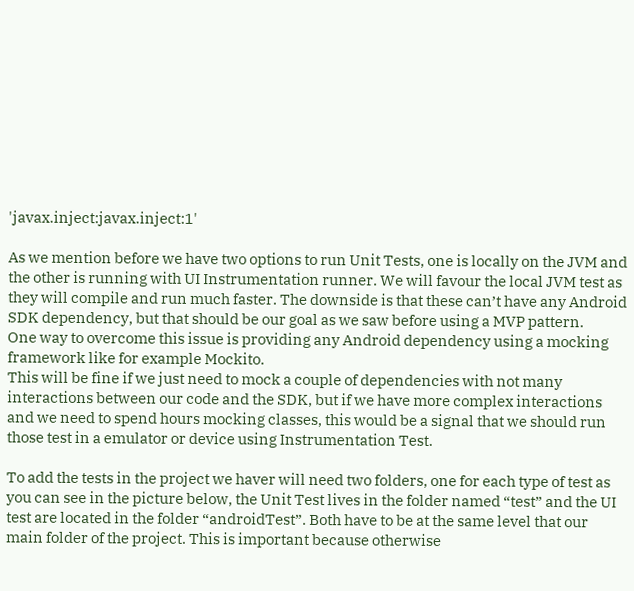'javax.inject:javax.inject:1'

As we mention before we have two options to run Unit Tests, one is locally on the JVM and the other is running with UI Instrumentation runner. We will favour the local JVM test as they will compile and run much faster. The downside is that these can’t have any Android SDK dependency, but that should be our goal as we saw before using a MVP pattern.
One way to overcome this issue is providing any Android dependency using a mocking framework like for example Mockito.
This will be fine if we just need to mock a couple of dependencies with not many interactions between our code and the SDK, but if we have more complex interactions and we need to spend hours mocking classes, this would be a signal that we should run those test in a emulator or device using Instrumentation Test.

To add the tests in the project we haver will need two folders, one for each type of test as you can see in the picture below, the Unit Test lives in the folder named “test” and the UI test are located in the folder “androidTest”. Both have to be at the same level that our main folder of the project. This is important because otherwise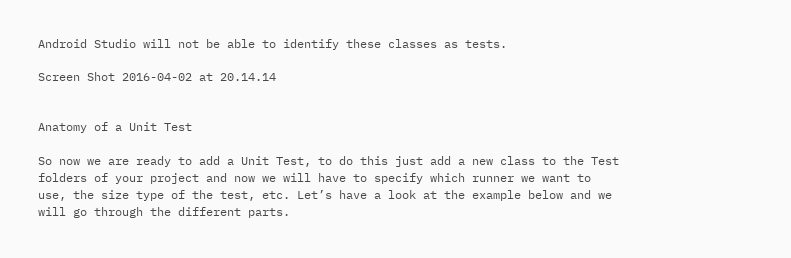Android Studio will not be able to identify these classes as tests.

Screen Shot 2016-04-02 at 20.14.14


Anatomy of a Unit Test

So now we are ready to add a Unit Test, to do this just add a new class to the Test folders of your project and now we will have to specify which runner we want to use, the size type of the test, etc. Let’s have a look at the example below and we will go through the different parts.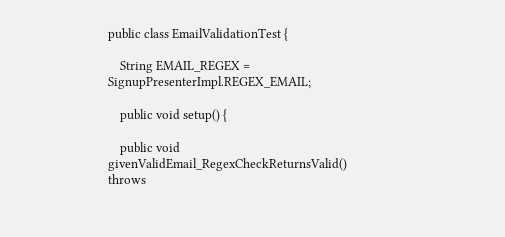public class EmailValidationTest {

    String EMAIL_REGEX = SignupPresenterImpl.REGEX_EMAIL;

    public void setup() {

    public void givenValidEmail_RegexCheckReturnsValid() throws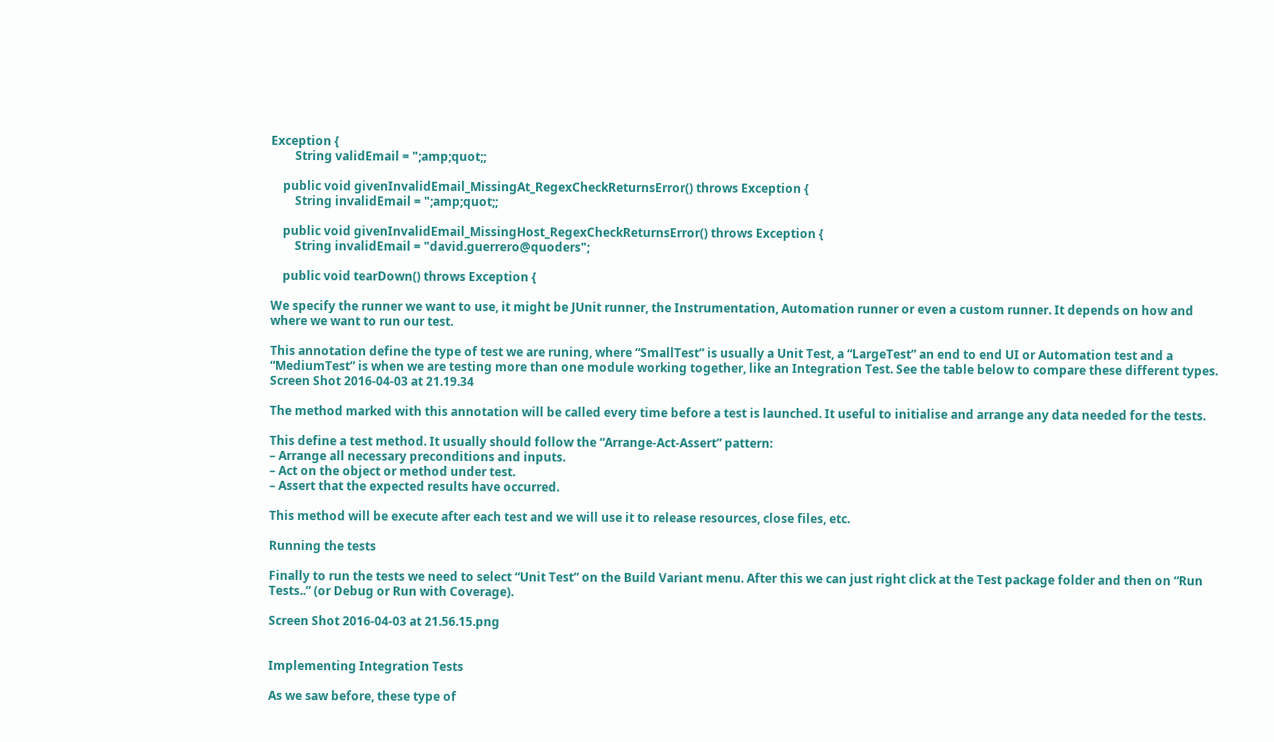Exception {
        String validEmail = ";amp;quot;;

    public void givenInvalidEmail_MissingAt_RegexCheckReturnsError() throws Exception {
        String invalidEmail = ";amp;quot;;

    public void givenInvalidEmail_MissingHost_RegexCheckReturnsError() throws Exception {
        String invalidEmail = "david.guerrero@quoders";

    public void tearDown() throws Exception {

We specify the runner we want to use, it might be JUnit runner, the Instrumentation, Automation runner or even a custom runner. It depends on how and where we want to run our test.

This annotation define the type of test we are runing, where “SmallTest” is usually a Unit Test, a “LargeTest” an end to end UI or Automation test and a “MediumTest” is when we are testing more than one module working together, like an Integration Test. See the table below to compare these different types.
Screen Shot 2016-04-03 at 21.19.34

The method marked with this annotation will be called every time before a test is launched. It useful to initialise and arrange any data needed for the tests.

This define a test method. It usually should follow the “Arrange-Act-Assert” pattern:
– Arrange all necessary preconditions and inputs.
– Act on the object or method under test.
– Assert that the expected results have occurred.

This method will be execute after each test and we will use it to release resources, close files, etc.

Running the tests

Finally to run the tests we need to select “Unit Test” on the Build Variant menu. After this we can just right click at the Test package folder and then on “Run Tests..” (or Debug or Run with Coverage).

Screen Shot 2016-04-03 at 21.56.15.png


Implementing Integration Tests

As we saw before, these type of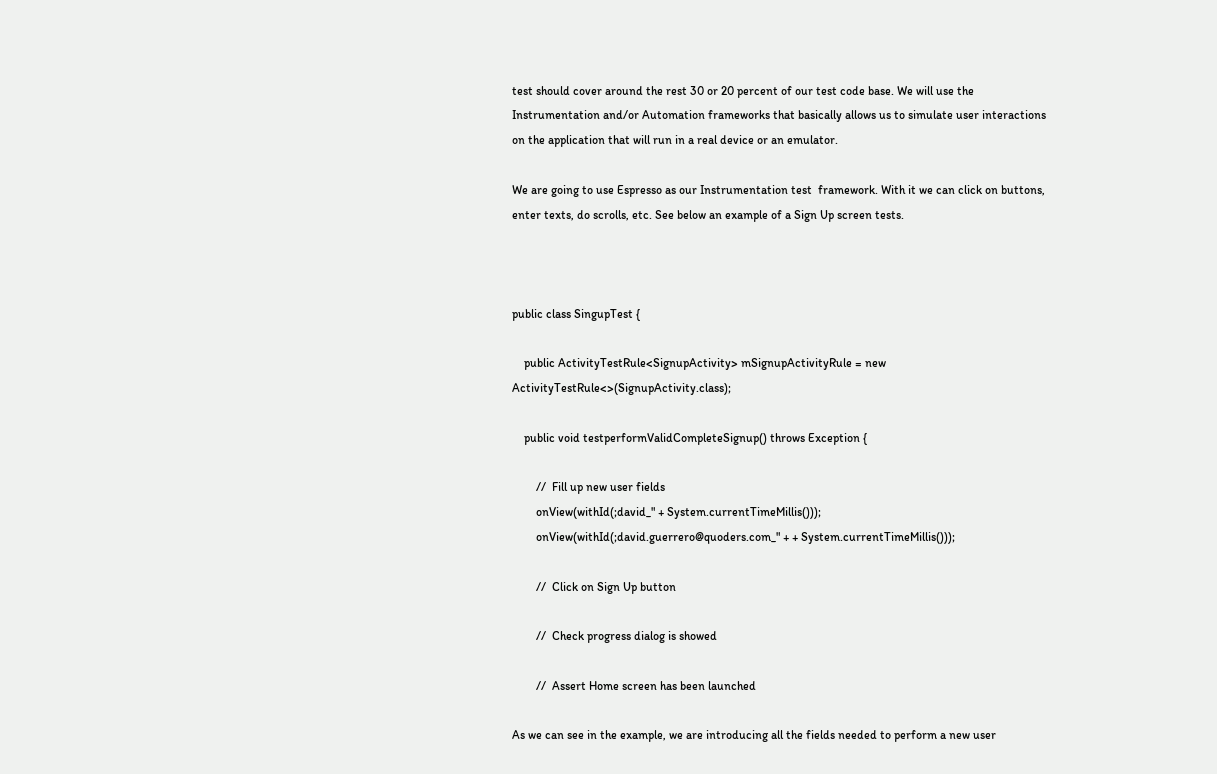test should cover around the rest 30 or 20 percent of our test code base. We will use the Instrumentation and/or Automation frameworks that basically allows us to simulate user interactions on the application that will run in a real device or an emulator.

We are going to use Espresso as our Instrumentation test  framework. With it we can click on buttons, enter texts, do scrolls, etc. See below an example of a Sign Up screen tests.



public class SingupTest {

    public ActivityTestRule<SignupActivity> mSignupActivityRule = new ActivityTestRule<>(SignupActivity.class);

    public void testperformValidCompleteSignup() throws Exception {

        //  Fill up new user fields
        onView(withId(;david_" + System.currentTimeMillis()));
        onView(withId(;david.guerrero@quoders.com_" + + System.currentTimeMillis()));

        //  Click on Sign Up button

        //  Check progress dialog is showed

        //  Assert Home screen has been launched

As we can see in the example, we are introducing all the fields needed to perform a new user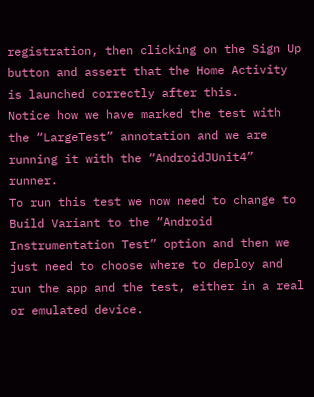registration, then clicking on the Sign Up button and assert that the Home Activity is launched correctly after this.
Notice how we have marked the test with the “LargeTest” annotation and we are running it with the “AndroidJUnit4” runner.
To run this test we now need to change to Build Variant to the “Android Instrumentation Test” option and then we just need to choose where to deploy and run the app and the test, either in a real or emulated device.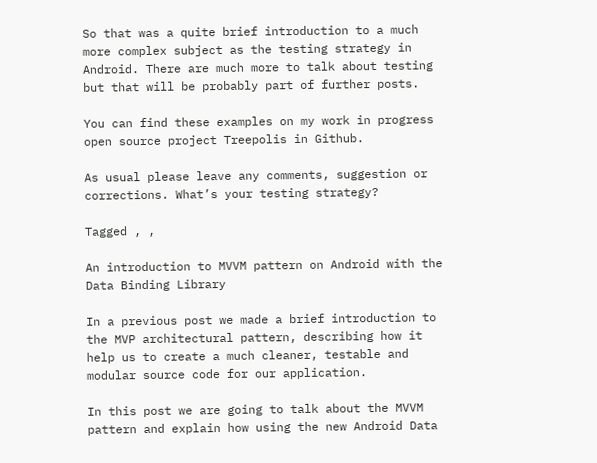So that was a quite brief introduction to a much more complex subject as the testing strategy in Android. There are much more to talk about testing but that will be probably part of further posts.

You can find these examples on my work in progress open source project Treepolis in Github.

As usual please leave any comments, suggestion or corrections. What’s your testing strategy?

Tagged , ,

An introduction to MVVM pattern on Android with the Data Binding Library

In a previous post we made a brief introduction to the MVP architectural pattern, describing how it help us to create a much cleaner, testable and modular source code for our application.

In this post we are going to talk about the MVVM pattern and explain how using the new Android Data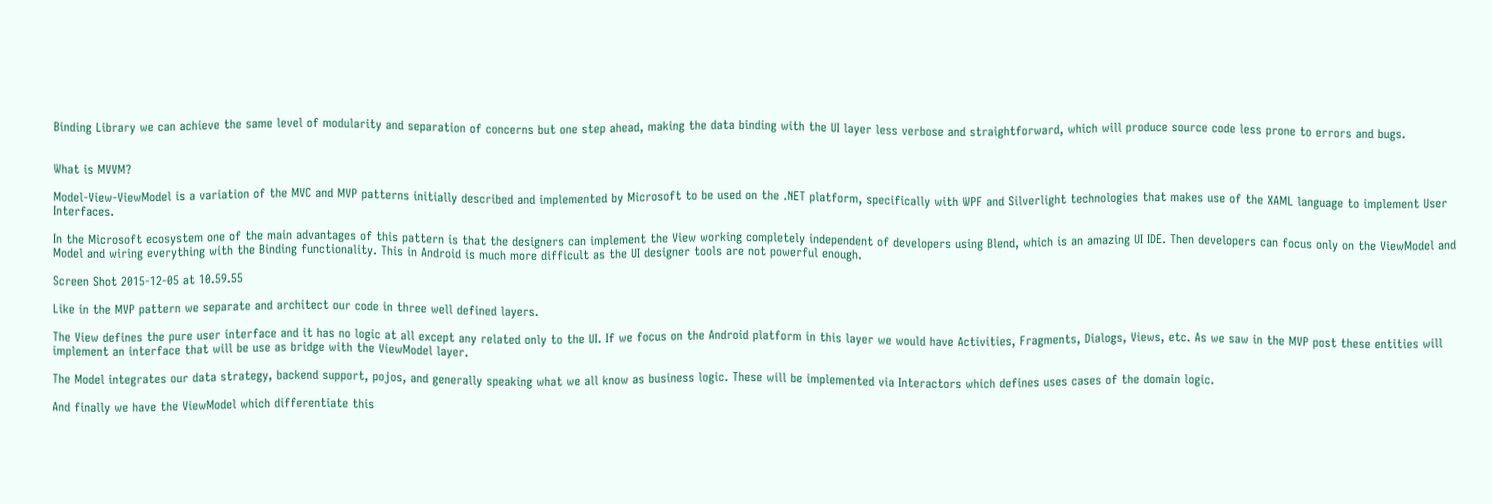Binding Library we can achieve the same level of modularity and separation of concerns but one step ahead, making the data binding with the UI layer less verbose and straightforward, which will produce source code less prone to errors and bugs.


What is MVVM?

Model-View-ViewModel is a variation of the MVC and MVP patterns initially described and implemented by Microsoft to be used on the .NET platform, specifically with WPF and Silverlight technologies that makes use of the XAML language to implement User Interfaces.

In the Microsoft ecosystem one of the main advantages of this pattern is that the designers can implement the View working completely independent of developers using Blend, which is an amazing UI IDE. Then developers can focus only on the ViewModel and Model and wiring everything with the Binding functionality. This in Android is much more difficult as the UI designer tools are not powerful enough.

Screen Shot 2015-12-05 at 10.59.55

Like in the MVP pattern we separate and architect our code in three well defined layers.

The View defines the pure user interface and it has no logic at all except any related only to the UI. If we focus on the Android platform in this layer we would have Activities, Fragments, Dialogs, Views, etc. As we saw in the MVP post these entities will implement an interface that will be use as bridge with the ViewModel layer.

The Model integrates our data strategy, backend support, pojos, and generally speaking what we all know as business logic. These will be implemented via Interactors which defines uses cases of the domain logic.

And finally we have the ViewModel which differentiate this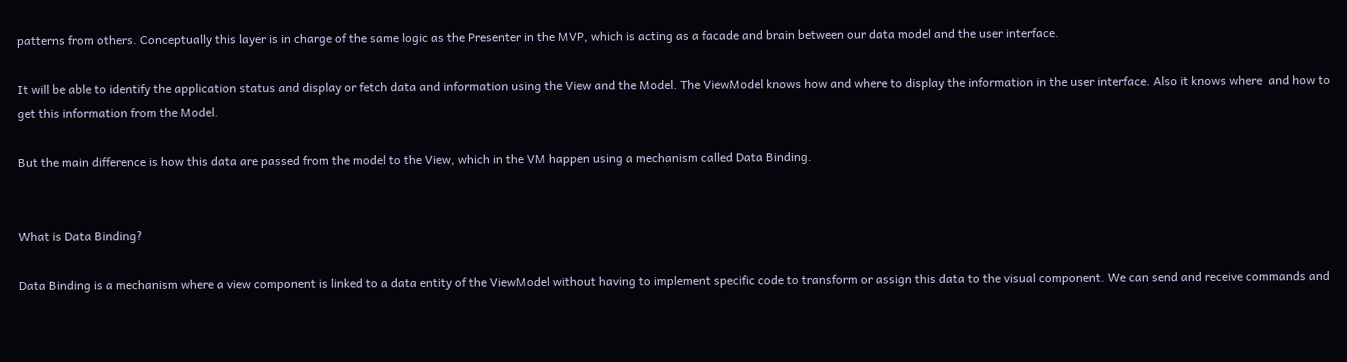patterns from others. Conceptually this layer is in charge of the same logic as the Presenter in the MVP, which is acting as a facade and brain between our data model and the user interface.

It will be able to identify the application status and display or fetch data and information using the View and the Model. The ViewModel knows how and where to display the information in the user interface. Also it knows where  and how to get this information from the Model.

But the main difference is how this data are passed from the model to the View, which in the VM happen using a mechanism called Data Binding.


What is Data Binding?

Data Binding is a mechanism where a view component is linked to a data entity of the ViewModel without having to implement specific code to transform or assign this data to the visual component. We can send and receive commands and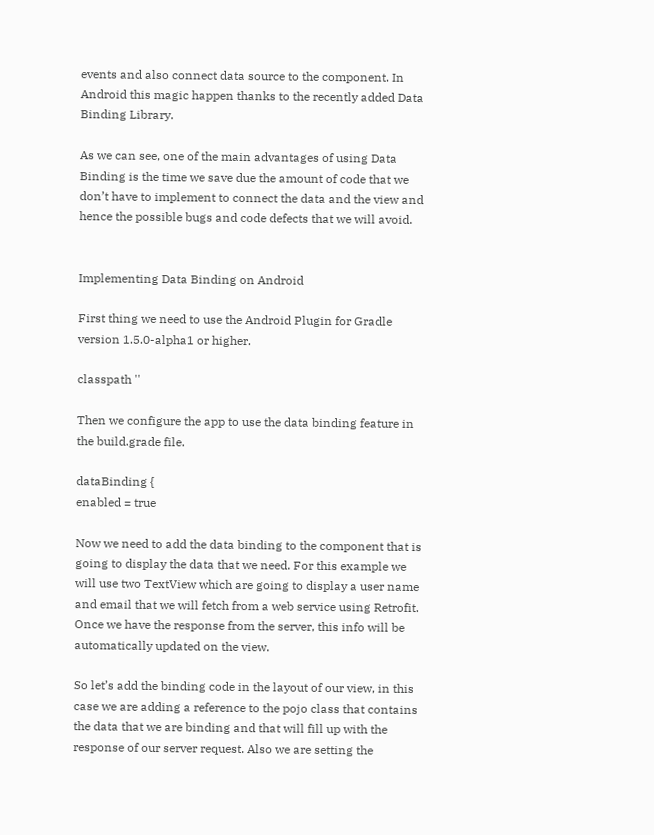events and also connect data source to the component. In Android this magic happen thanks to the recently added Data Binding Library.

As we can see, one of the main advantages of using Data Binding is the time we save due the amount of code that we don’t have to implement to connect the data and the view and hence the possible bugs and code defects that we will avoid.


Implementing Data Binding on Android

First thing we need to use the Android Plugin for Gradle version 1.5.0-alpha1 or higher.

classpath ''

Then we configure the app to use the data binding feature in the build.grade file.

dataBinding {
enabled = true

Now we need to add the data binding to the component that is going to display the data that we need. For this example we will use two TextView which are going to display a user name and email that we will fetch from a web service using Retrofit. Once we have the response from the server, this info will be automatically updated on the view.

So let’s add the binding code in the layout of our view, in this case we are adding a reference to the pojo class that contains the data that we are binding and that will fill up with the response of our server request. Also we are setting the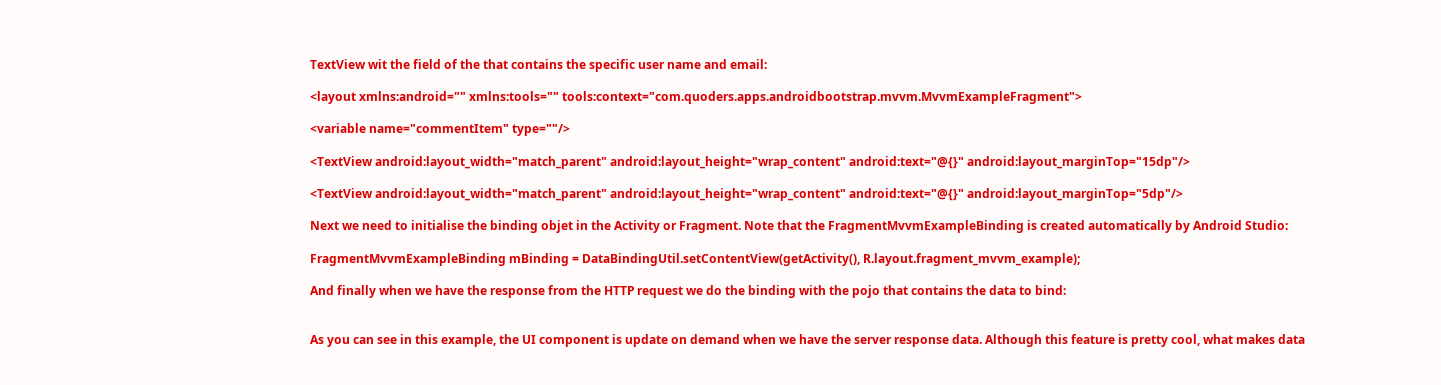TextView wit the field of the that contains the specific user name and email:

<layout xmlns:android="" xmlns:tools="" tools:context="com.quoders.apps.androidbootstrap.mvvm.MvvmExampleFragment">

<variable name="commentItem" type=""/>

<TextView android:layout_width="match_parent" android:layout_height="wrap_content" android:text="@{}" android:layout_marginTop="15dp"/>

<TextView android:layout_width="match_parent" android:layout_height="wrap_content" android:text="@{}" android:layout_marginTop="5dp"/>

Next we need to initialise the binding objet in the Activity or Fragment. Note that the FragmentMvvmExampleBinding is created automatically by Android Studio:

FragmentMvvmExampleBinding mBinding = DataBindingUtil.setContentView(getActivity(), R.layout.fragment_mvvm_example);

And finally when we have the response from the HTTP request we do the binding with the pojo that contains the data to bind:


As you can see in this example, the UI component is update on demand when we have the server response data. Although this feature is pretty cool, what makes data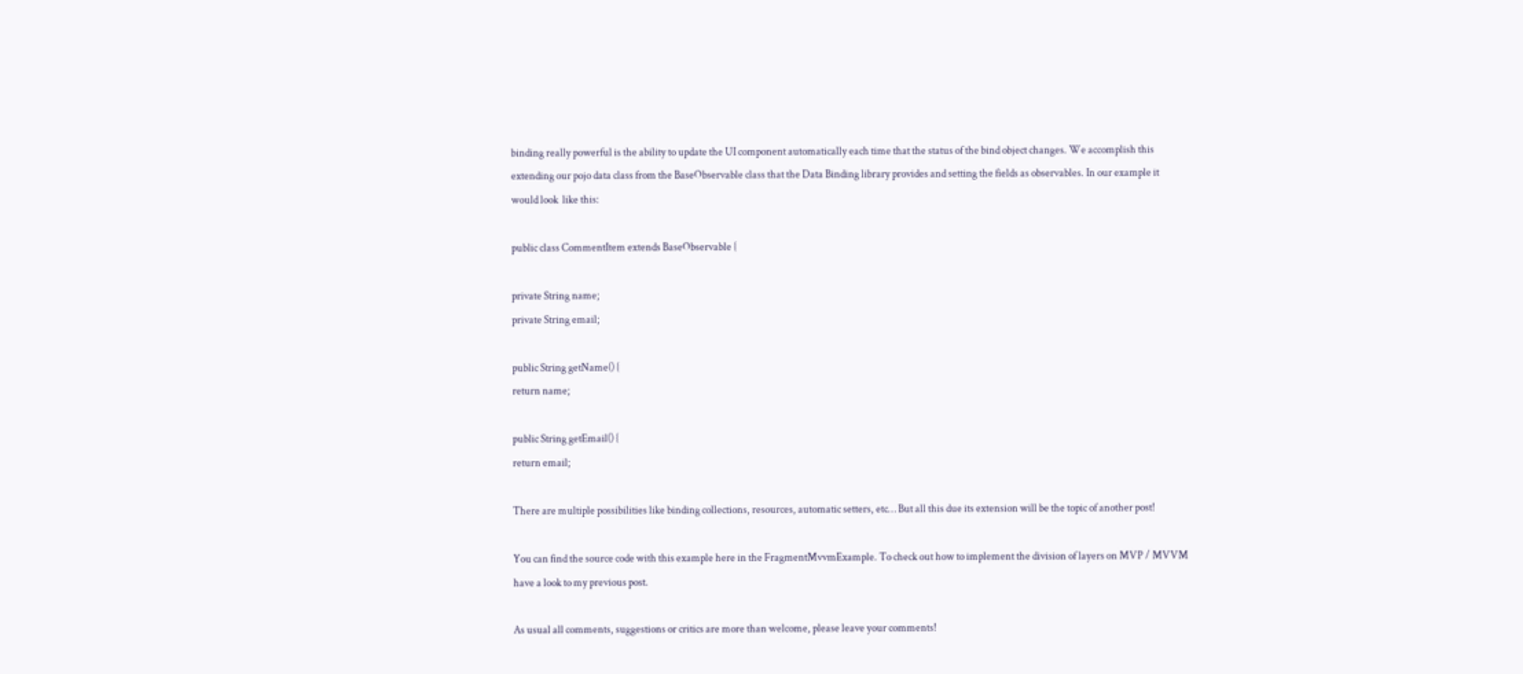binding really powerful is the ability to update the UI component automatically each time that the status of the bind object changes. We accomplish this extending our pojo data class from the BaseObservable class that the Data Binding library provides and setting the fields as observables. In our example it would look  like this:

public class CommentItem extends BaseObservable {

private String name;
private String email;

public String getName() {
return name;

public String getEmail() {
return email;

There are multiple possibilities like binding collections, resources, automatic setters, etc… But all this due its extension will be the topic of another post!

You can find the source code with this example here in the FragmentMvvmExample. To check out how to implement the division of layers on MVP / MVVM have a look to my previous post.

As usual all comments, suggestions or critics are more than welcome, please leave your comments!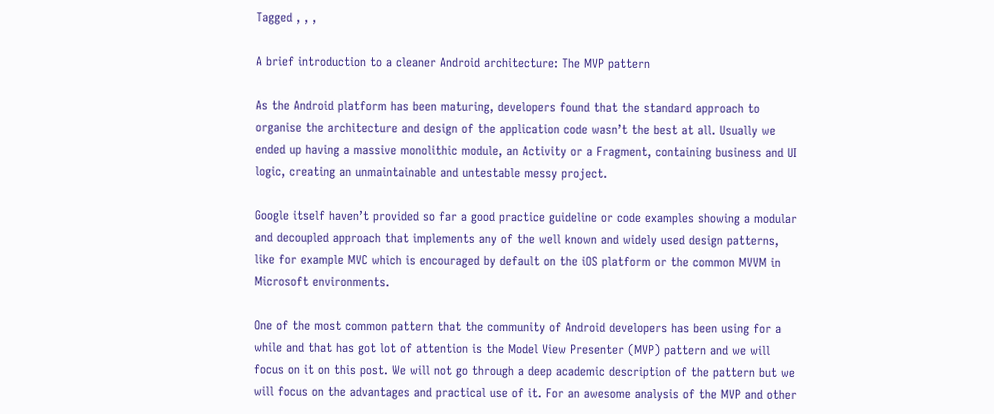Tagged , , ,

A brief introduction to a cleaner Android architecture: The MVP pattern

As the Android platform has been maturing, developers found that the standard approach to organise the architecture and design of the application code wasn’t the best at all. Usually we ended up having a massive monolithic module, an Activity or a Fragment, containing business and UI logic, creating an unmaintainable and untestable messy project.

Google itself haven’t provided so far a good practice guideline or code examples showing a modular and decoupled approach that implements any of the well known and widely used design patterns, like for example MVC which is encouraged by default on the iOS platform or the common MVVM in Microsoft environments.

One of the most common pattern that the community of Android developers has been using for a while and that has got lot of attention is the Model View Presenter (MVP) pattern and we will focus on it on this post. We will not go through a deep academic description of the pattern but we will focus on the advantages and practical use of it. For an awesome analysis of the MVP and other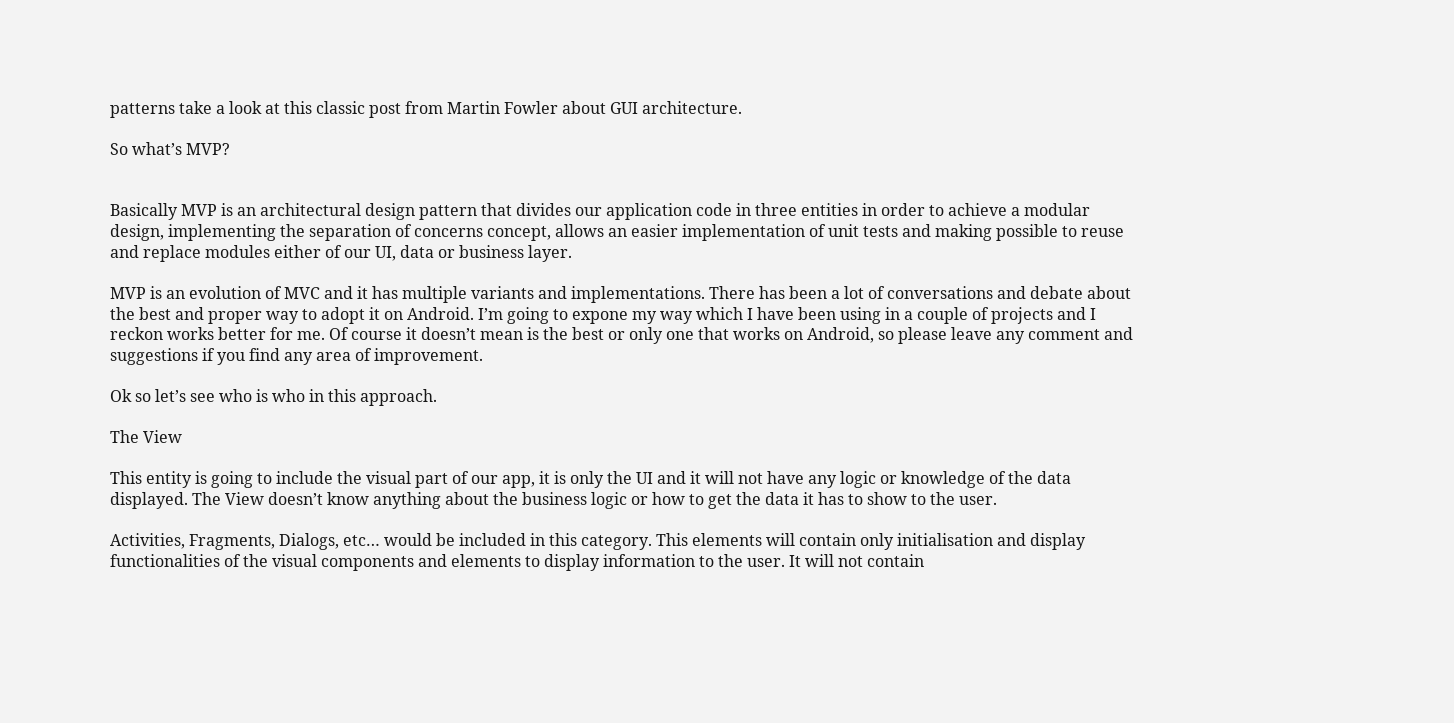patterns take a look at this classic post from Martin Fowler about GUI architecture.

So what’s MVP?


Basically MVP is an architectural design pattern that divides our application code in three entities in order to achieve a modular design, implementing the separation of concerns concept, allows an easier implementation of unit tests and making possible to reuse and replace modules either of our UI, data or business layer.

MVP is an evolution of MVC and it has multiple variants and implementations. There has been a lot of conversations and debate about the best and proper way to adopt it on Android. I’m going to expone my way which I have been using in a couple of projects and I reckon works better for me. Of course it doesn’t mean is the best or only one that works on Android, so please leave any comment and suggestions if you find any area of improvement.

Ok so let’s see who is who in this approach.

The View

This entity is going to include the visual part of our app, it is only the UI and it will not have any logic or knowledge of the data displayed. The View doesn’t know anything about the business logic or how to get the data it has to show to the user.

Activities, Fragments, Dialogs, etc… would be included in this category. This elements will contain only initialisation and display functionalities of the visual components and elements to display information to the user. It will not contain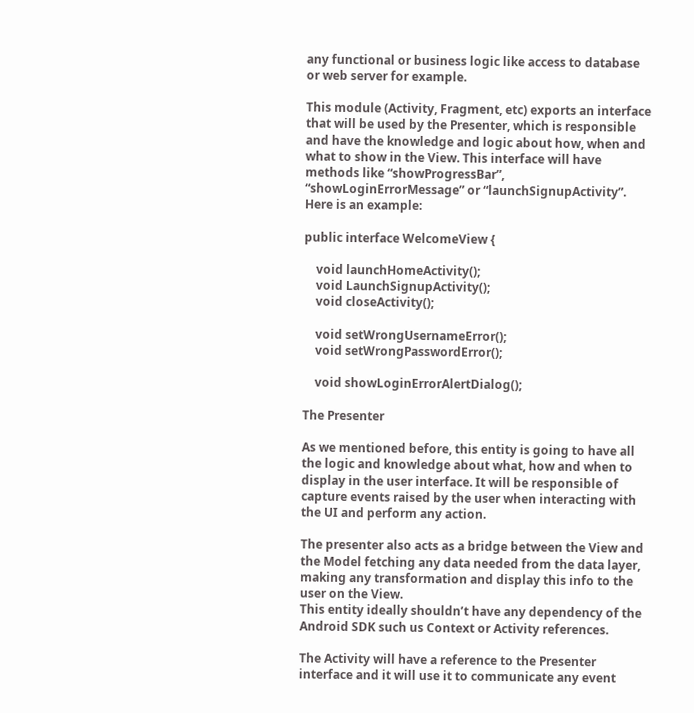any functional or business logic like access to database or web server for example.

This module (Activity, Fragment, etc) exports an interface that will be used by the Presenter, which is responsible and have the knowledge and logic about how, when and what to show in the View. This interface will have methods like “showProgressBar”, “showLoginErrorMessage” or “launchSignupActivity”. Here is an example:

public interface WelcomeView {

    void launchHomeActivity();
    void LaunchSignupActivity();
    void closeActivity();

    void setWrongUsernameError();
    void setWrongPasswordError();

    void showLoginErrorAlertDialog();

The Presenter

As we mentioned before, this entity is going to have all the logic and knowledge about what, how and when to display in the user interface. It will be responsible of capture events raised by the user when interacting with the UI and perform any action.

The presenter also acts as a bridge between the View and the Model fetching any data needed from the data layer, making any transformation and display this info to the user on the View.
This entity ideally shouldn’t have any dependency of the Android SDK such us Context or Activity references.

The Activity will have a reference to the Presenter interface and it will use it to communicate any event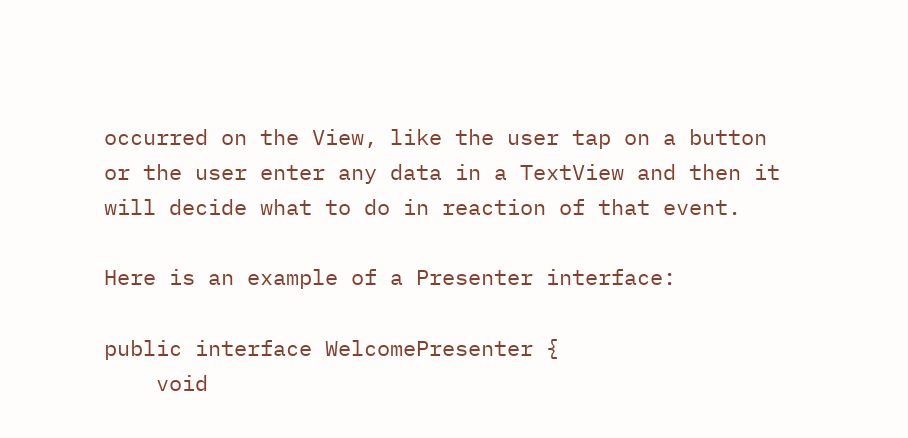occurred on the View, like the user tap on a button or the user enter any data in a TextView and then it will decide what to do in reaction of that event.

Here is an example of a Presenter interface:

public interface WelcomePresenter {
    void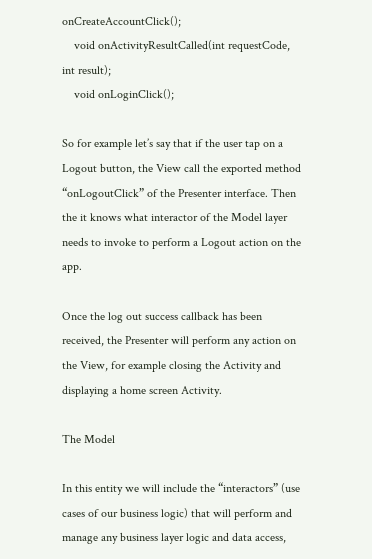onCreateAccountClick();
    void onActivityResultCalled(int requestCode, int result);
    void onLoginClick();

So for example let’s say that if the user tap on a Logout button, the View call the exported method “onLogoutClick” of the Presenter interface. Then the it knows what interactor of the Model layer needs to invoke to perform a Logout action on the app.

Once the log out success callback has been received, the Presenter will perform any action on the View, for example closing the Activity and displaying a home screen Activity.

The Model

In this entity we will include the “interactors” (use cases of our business logic) that will perform and manage any business layer logic and data access,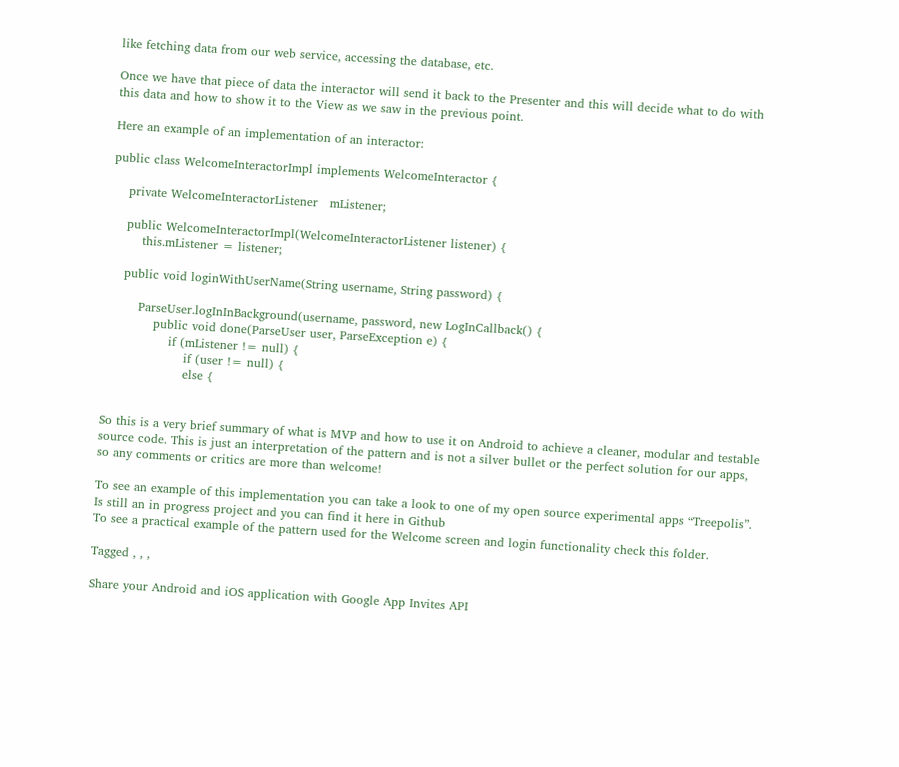like fetching data from our web service, accessing the database, etc.

Once we have that piece of data the interactor will send it back to the Presenter and this will decide what to do with this data and how to show it to the View as we saw in the previous point.

Here an example of an implementation of an interactor:

public class WelcomeInteractorImpl implements WelcomeInteractor {

    private WelcomeInteractorListener   mListener;

    public WelcomeInteractorImpl(WelcomeInteractorListener listener) {
        this.mListener = listener;

    public void loginWithUserName(String username, String password) {

        ParseUser.logInInBackground(username, password, new LogInCallback() {
            public void done(ParseUser user, ParseException e) {
                if (mListener != null) {
                    if (user != null) {
                    else {


So this is a very brief summary of what is MVP and how to use it on Android to achieve a cleaner, modular and testable source code. This is just an interpretation of the pattern and is not a silver bullet or the perfect solution for our apps, so any comments or critics are more than welcome!

To see an example of this implementation you can take a look to one of my open source experimental apps “Treepolis”. Is still an in progress project and you can find it here in Github
To see a practical example of the pattern used for the Welcome screen and login functionality check this folder.

Tagged , , ,

Share your Android and iOS application with Google App Invites API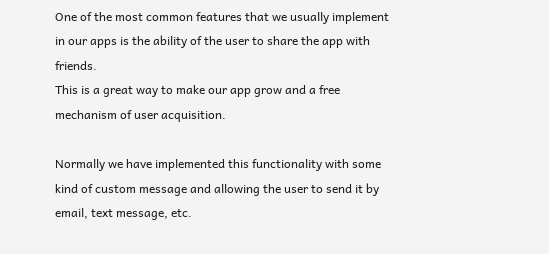One of the most common features that we usually implement in our apps is the ability of the user to share the app with friends.
This is a great way to make our app grow and a free mechanism of user acquisition.

Normally we have implemented this functionality with some kind of custom message and allowing the user to send it by email, text message, etc.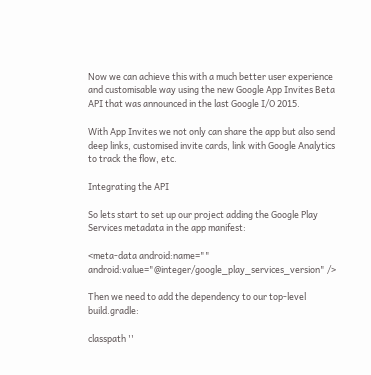Now we can achieve this with a much better user experience and customisable way using the new Google App Invites Beta API that was announced in the last Google I/O 2015.

With App Invites we not only can share the app but also send deep links, customised invite cards, link with Google Analytics to track the flow, etc.

Integrating the API

So lets start to set up our project adding the Google Play Services metadata in the app manifest:

<meta-data android:name="" android:value="@integer/google_play_services_version" />

Then we need to add the dependency to our top-level build.gradle:

classpath ''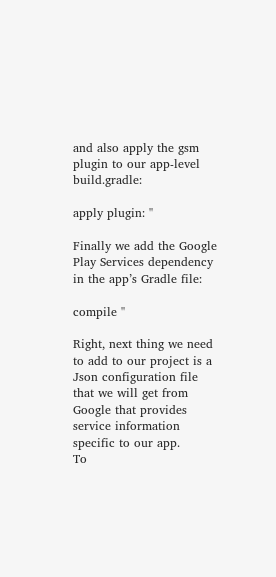and also apply the gsm plugin to our app-level build.gradle:

apply plugin: ''

Finally we add the Google Play Services dependency in the app’s Gradle file:

compile ''

Right, next thing we need to add to our project is a Json configuration file that we will get from Google that provides service information specific to our app.
To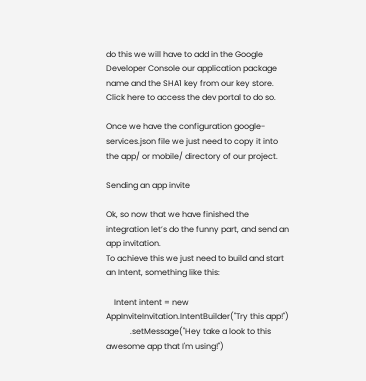do this we will have to add in the Google Developer Console our application package name and the SHA1 key from our key store. Click here to access the dev portal to do so.

Once we have the configuration google-services.json file we just need to copy it into the app/ or mobile/ directory of our project.

Sending an app invite

Ok, so now that we have finished the integration let’s do the funny part, and send an app invitation.
To achieve this we just need to build and start an Intent, something like this:

    Intent intent = new AppInviteInvitation.IntentBuilder("Try this app!")
            .setMessage("Hey take a look to this awesome app that I'm using!")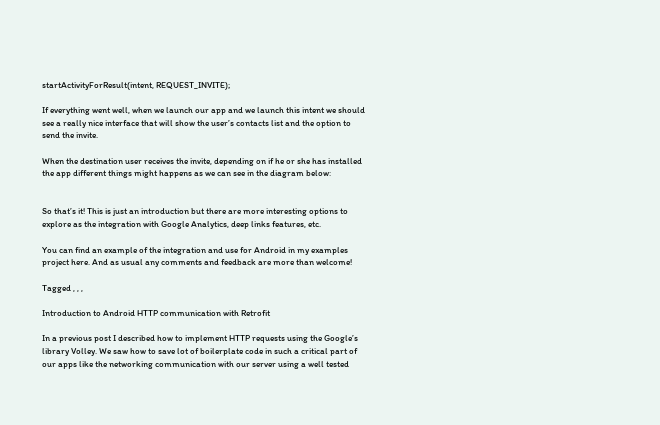startActivityForResult(intent, REQUEST_INVITE);

If everything went well, when we launch our app and we launch this intent we should see a really nice interface that will show the user’s contacts list and the option to send the invite.

When the destination user receives the invite, depending on if he or she has installed the app different things might happens as we can see in the diagram below:


So that’s it! This is just an introduction but there are more interesting options to explore as the integration with Google Analytics, deep links features, etc.

You can find an example of the integration and use for Android in my examples project here. And as usual any comments and feedback are more than welcome!

Tagged , , ,

Introduction to Android HTTP communication with Retrofit

In a previous post I described how to implement HTTP requests using the Google’s library Volley. We saw how to save lot of boilerplate code in such a critical part of our apps like the networking communication with our server using a well tested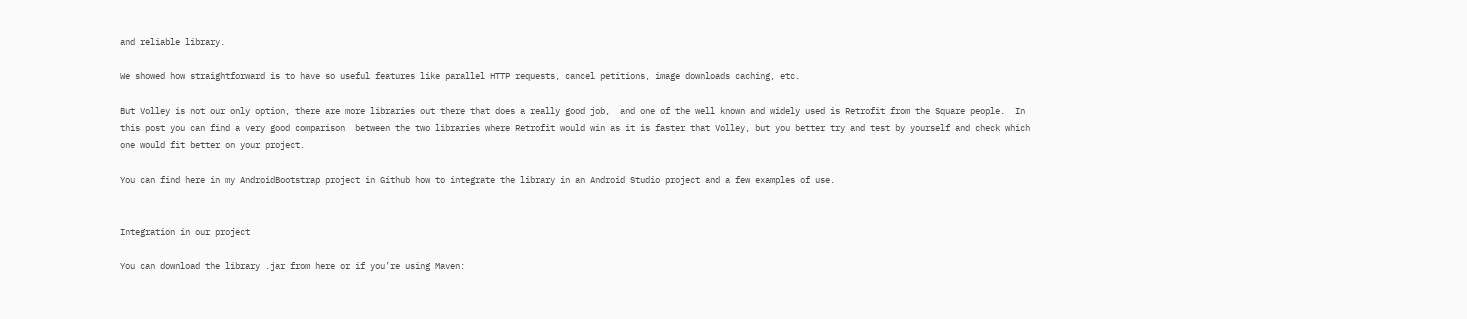and reliable library.

We showed how straightforward is to have so useful features like parallel HTTP requests, cancel petitions, image downloads caching, etc.

But Volley is not our only option, there are more libraries out there that does a really good job,  and one of the well known and widely used is Retrofit from the Square people.  In this post you can find a very good comparison  between the two libraries where Retrofit would win as it is faster that Volley, but you better try and test by yourself and check which one would fit better on your project.

You can find here in my AndroidBootstrap project in Github how to integrate the library in an Android Studio project and a few examples of use.


Integration in our project

You can download the library .jar from here or if you’re using Maven: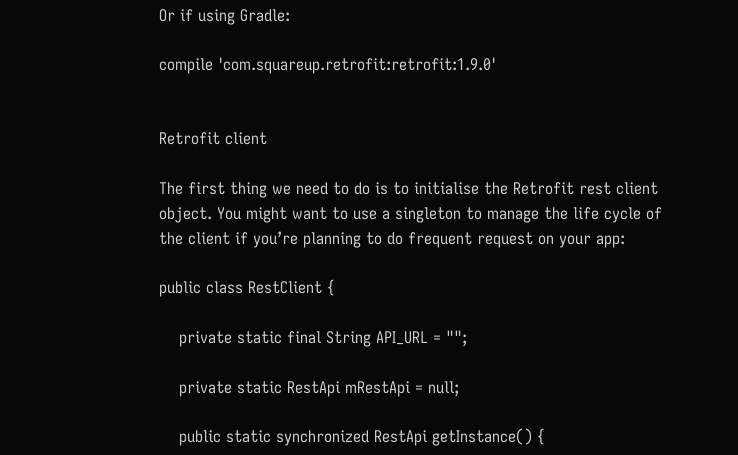Or if using Gradle:

compile 'com.squareup.retrofit:retrofit:1.9.0'


Retrofit client

The first thing we need to do is to initialise the Retrofit rest client object. You might want to use a singleton to manage the life cycle of the client if you’re planning to do frequent request on your app:

public class RestClient {

    private static final String API_URL = "";

    private static RestApi mRestApi = null;

    public static synchronized RestApi getInstance() {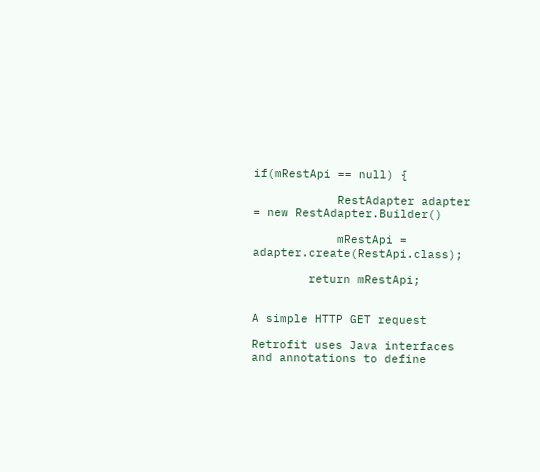if(mRestApi == null) {

            RestAdapter adapter = new RestAdapter.Builder()

            mRestApi = adapter.create(RestApi.class);

        return mRestApi;


A simple HTTP GET request

Retrofit uses Java interfaces and annotations to define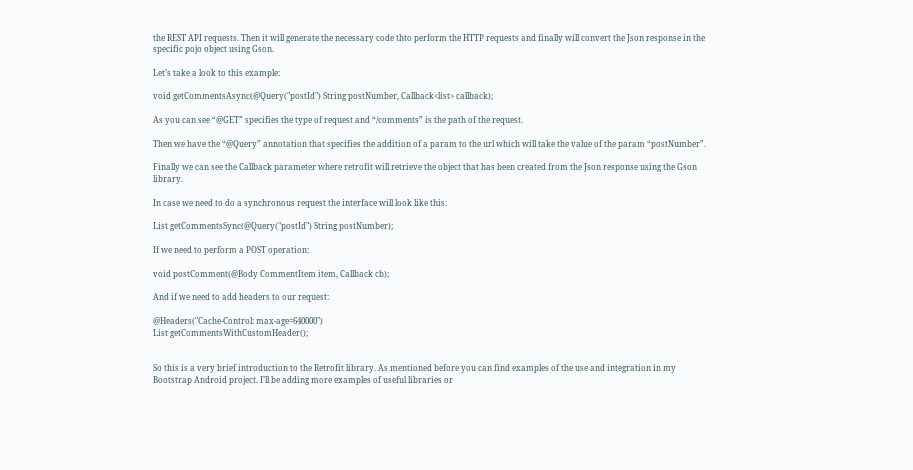the REST API requests. Then it will generate the necessary code thto perform the HTTP requests and finally will convert the Json response in the specific pojo object using Gson.

Let’s take a look to this example:

void getCommentsAsync(@Query("postId") String postNumber, Callback<list> callback);

As you can see “@GET” specifies the type of request and “/comments” is the path of the request.

Then we have the “@Query” annotation that specifies the addition of a param to the url which will take the value of the param “postNumber”.

Finally we can see the Callback parameter where retrofit will retrieve the object that has been created from the Json response using the Gson library.

In case we need to do a synchronous request the interface will look like this:

List getCommentsSync(@Query("postId") String postNumber);

If we need to perform a POST operation:

void postComment(@Body CommentItem item, Callback cb);

And if we need to add headers to our request:

@Headers("Cache-Control: max-age=640000")
List getCommentsWithCustomHeader();


So this is a very brief introduction to the Retrofit library. As mentioned before you can find examples of the use and integration in my Bootstrap Android project. I’ll be adding more examples of useful libraries or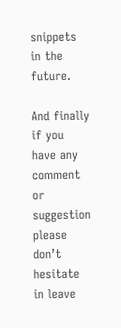snippets in the future.

And finally if you have any comment or suggestion please don’t hesitate in leave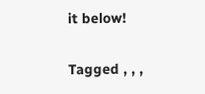it below!

Tagged , , ,